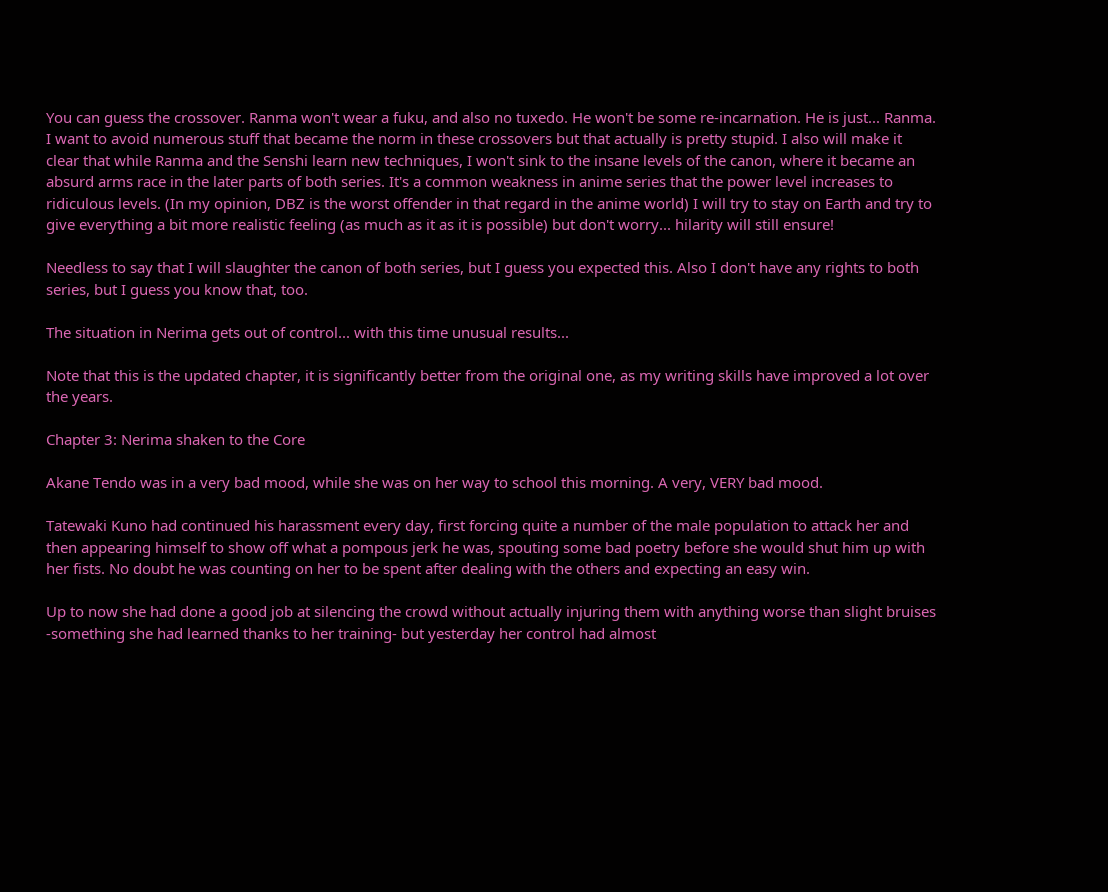You can guess the crossover. Ranma won't wear a fuku, and also no tuxedo. He won't be some re-incarnation. He is just... Ranma. I want to avoid numerous stuff that became the norm in these crossovers but that actually is pretty stupid. I also will make it clear that while Ranma and the Senshi learn new techniques, I won't sink to the insane levels of the canon, where it became an absurd arms race in the later parts of both series. It's a common weakness in anime series that the power level increases to ridiculous levels. (In my opinion, DBZ is the worst offender in that regard in the anime world) I will try to stay on Earth and try to give everything a bit more realistic feeling (as much as it as it is possible) but don't worry... hilarity will still ensure!

Needless to say that I will slaughter the canon of both series, but I guess you expected this. Also I don't have any rights to both series, but I guess you know that, too.

The situation in Nerima gets out of control... with this time unusual results...

Note that this is the updated chapter, it is significantly better from the original one, as my writing skills have improved a lot over the years.

Chapter 3: Nerima shaken to the Core

Akane Tendo was in a very bad mood, while she was on her way to school this morning. A very, VERY bad mood.

Tatewaki Kuno had continued his harassment every day, first forcing quite a number of the male population to attack her and then appearing himself to show off what a pompous jerk he was, spouting some bad poetry before she would shut him up with her fists. No doubt he was counting on her to be spent after dealing with the others and expecting an easy win.

Up to now she had done a good job at silencing the crowd without actually injuring them with anything worse than slight bruises -something she had learned thanks to her training- but yesterday her control had almost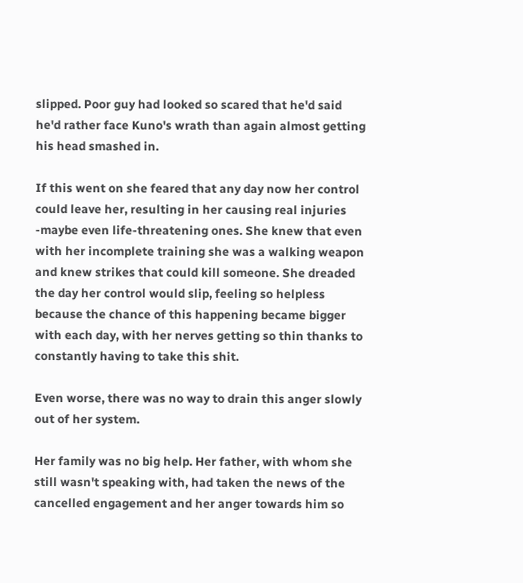slipped. Poor guy had looked so scared that he'd said he'd rather face Kuno's wrath than again almost getting his head smashed in.

If this went on she feared that any day now her control could leave her, resulting in her causing real injuries -maybe even life-threatening ones. She knew that even with her incomplete training she was a walking weapon and knew strikes that could kill someone. She dreaded the day her control would slip, feeling so helpless because the chance of this happening became bigger with each day, with her nerves getting so thin thanks to constantly having to take this shit.

Even worse, there was no way to drain this anger slowly out of her system.

Her family was no big help. Her father, with whom she still wasn't speaking with, had taken the news of the cancelled engagement and her anger towards him so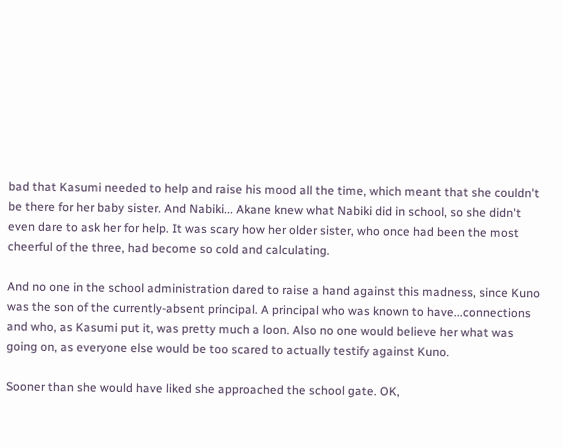bad that Kasumi needed to help and raise his mood all the time, which meant that she couldn't be there for her baby sister. And Nabiki... Akane knew what Nabiki did in school, so she didn't even dare to ask her for help. It was scary how her older sister, who once had been the most cheerful of the three, had become so cold and calculating.

And no one in the school administration dared to raise a hand against this madness, since Kuno was the son of the currently-absent principal. A principal who was known to have...connections and who, as Kasumi put it, was pretty much a loon. Also no one would believe her what was going on, as everyone else would be too scared to actually testify against Kuno.

Sooner than she would have liked she approached the school gate. OK,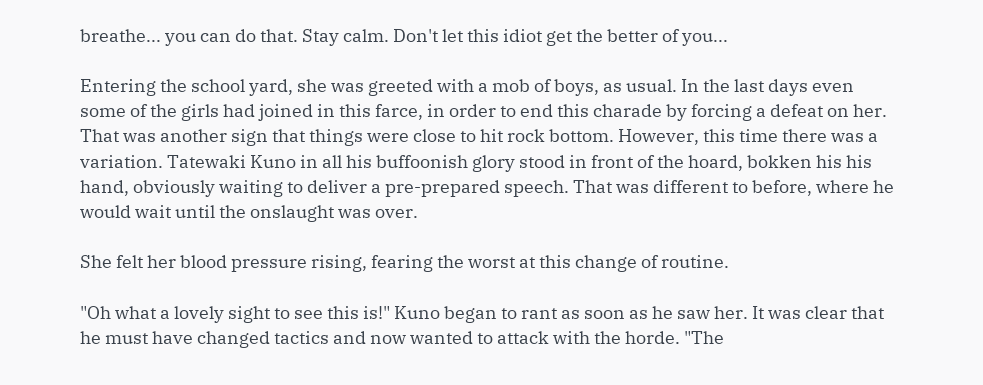breathe... you can do that. Stay calm. Don't let this idiot get the better of you...

Entering the school yard, she was greeted with a mob of boys, as usual. In the last days even some of the girls had joined in this farce, in order to end this charade by forcing a defeat on her. That was another sign that things were close to hit rock bottom. However, this time there was a variation. Tatewaki Kuno in all his buffoonish glory stood in front of the hoard, bokken his his hand, obviously waiting to deliver a pre-prepared speech. That was different to before, where he would wait until the onslaught was over.

She felt her blood pressure rising, fearing the worst at this change of routine.

"Oh what a lovely sight to see this is!" Kuno began to rant as soon as he saw her. It was clear that he must have changed tactics and now wanted to attack with the horde. "The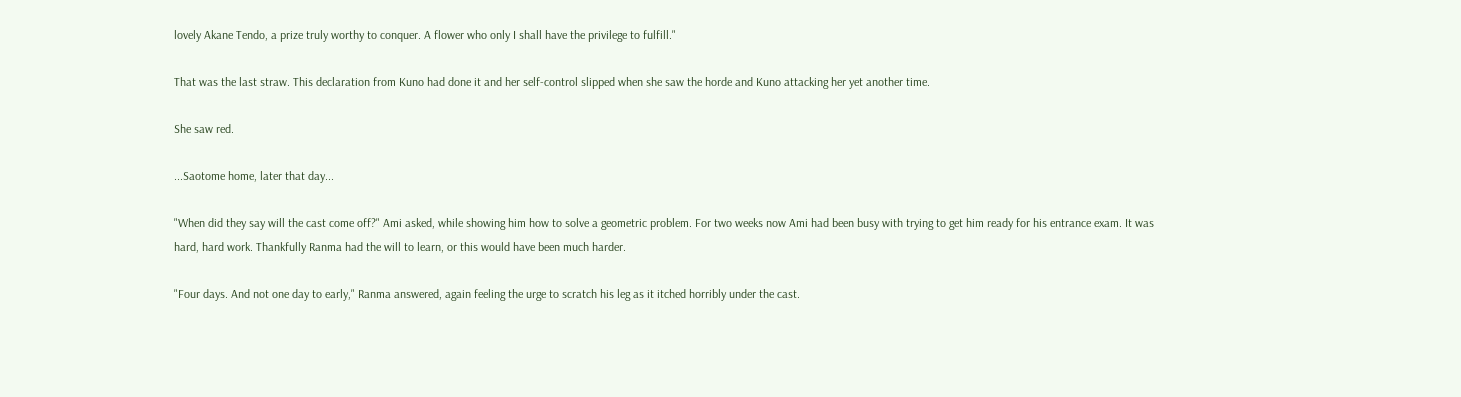lovely Akane Tendo, a prize truly worthy to conquer. A flower who only I shall have the privilege to fulfill."

That was the last straw. This declaration from Kuno had done it and her self-control slipped when she saw the horde and Kuno attacking her yet another time.

She saw red.

...Saotome home, later that day...

"When did they say will the cast come off?" Ami asked, while showing him how to solve a geometric problem. For two weeks now Ami had been busy with trying to get him ready for his entrance exam. It was hard, hard work. Thankfully Ranma had the will to learn, or this would have been much harder.

"Four days. And not one day to early," Ranma answered, again feeling the urge to scratch his leg as it itched horribly under the cast.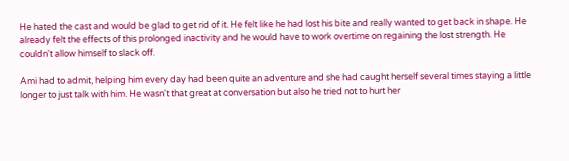He hated the cast and would be glad to get rid of it. He felt like he had lost his bite and really wanted to get back in shape. He already felt the effects of this prolonged inactivity and he would have to work overtime on regaining the lost strength. He couldn't allow himself to slack off.

Ami had to admit, helping him every day had been quite an adventure and she had caught herself several times staying a little longer to just talk with him. He wasn't that great at conversation but also he tried not to hurt her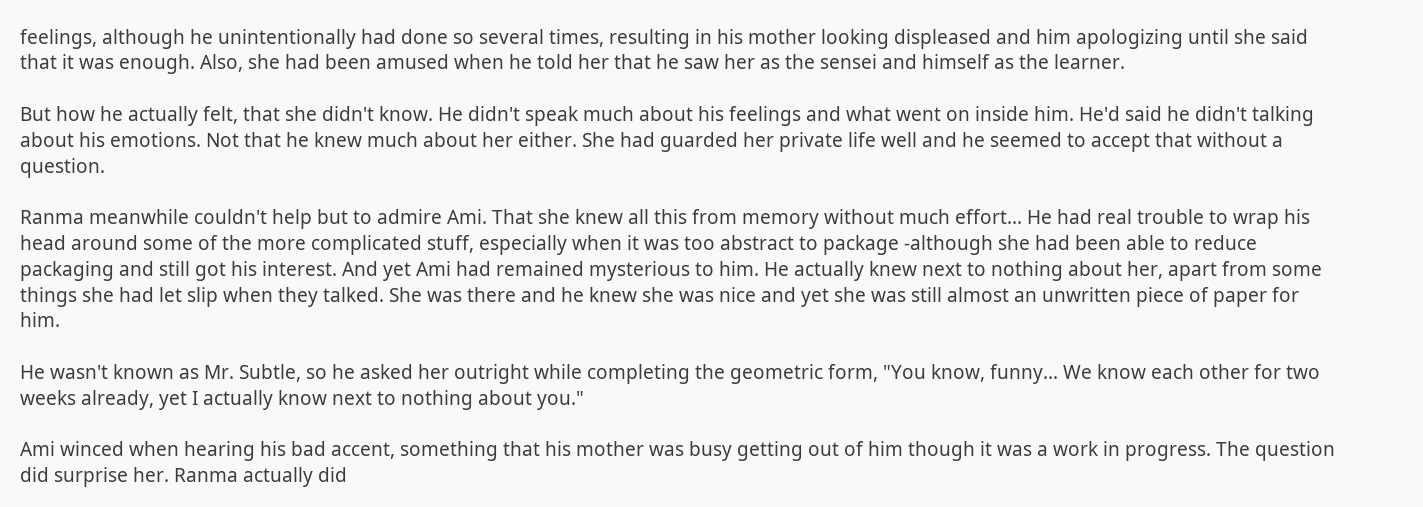feelings, although he unintentionally had done so several times, resulting in his mother looking displeased and him apologizing until she said that it was enough. Also, she had been amused when he told her that he saw her as the sensei and himself as the learner.

But how he actually felt, that she didn't know. He didn't speak much about his feelings and what went on inside him. He'd said he didn't talking about his emotions. Not that he knew much about her either. She had guarded her private life well and he seemed to accept that without a question.

Ranma meanwhile couldn't help but to admire Ami. That she knew all this from memory without much effort... He had real trouble to wrap his head around some of the more complicated stuff, especially when it was too abstract to package -although she had been able to reduce packaging and still got his interest. And yet Ami had remained mysterious to him. He actually knew next to nothing about her, apart from some things she had let slip when they talked. She was there and he knew she was nice and yet she was still almost an unwritten piece of paper for him.

He wasn't known as Mr. Subtle, so he asked her outright while completing the geometric form, "You know, funny... We know each other for two weeks already, yet I actually know next to nothing about you."

Ami winced when hearing his bad accent, something that his mother was busy getting out of him though it was a work in progress. The question did surprise her. Ranma actually did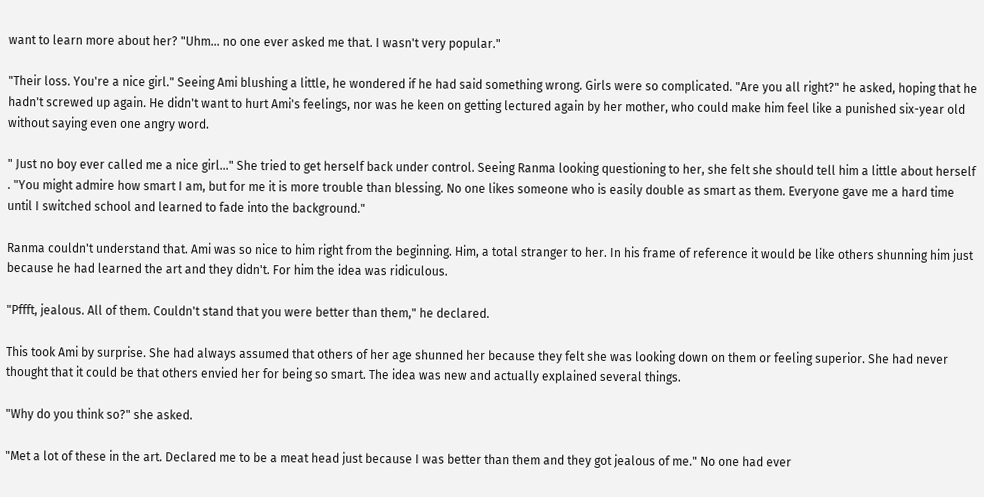want to learn more about her? "Uhm... no one ever asked me that. I wasn't very popular."

"Their loss. You're a nice girl." Seeing Ami blushing a little, he wondered if he had said something wrong. Girls were so complicated. "Are you all right?" he asked, hoping that he hadn't screwed up again. He didn't want to hurt Ami's feelings, nor was he keen on getting lectured again by her mother, who could make him feel like a punished six-year old without saying even one angry word.

" Just no boy ever called me a nice girl..." She tried to get herself back under control. Seeing Ranma looking questioning to her, she felt she should tell him a little about herself . "You might admire how smart I am, but for me it is more trouble than blessing. No one likes someone who is easily double as smart as them. Everyone gave me a hard time until I switched school and learned to fade into the background."

Ranma couldn't understand that. Ami was so nice to him right from the beginning. Him, a total stranger to her. In his frame of reference it would be like others shunning him just because he had learned the art and they didn't. For him the idea was ridiculous.

"Pffft, jealous. All of them. Couldn't stand that you were better than them," he declared.

This took Ami by surprise. She had always assumed that others of her age shunned her because they felt she was looking down on them or feeling superior. She had never thought that it could be that others envied her for being so smart. The idea was new and actually explained several things.

"Why do you think so?" she asked.

"Met a lot of these in the art. Declared me to be a meat head just because I was better than them and they got jealous of me." No one had ever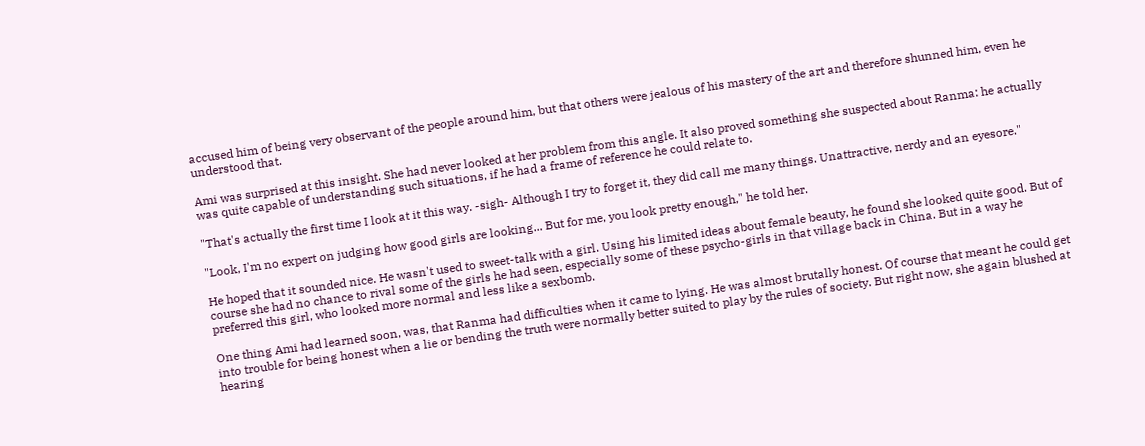accused him of being very observant of the people around him, but that others were jealous of his mastery of the art and therefore shunned him, even he understood that.

Ami was surprised at this insight. She had never looked at her problem from this angle. It also proved something she suspected about Ranma: he actually was quite capable of understanding such situations, if he had a frame of reference he could relate to.

"That's actually the first time I look at it this way. -sigh- Although I try to forget it, they did call me many things. Unattractive, nerdy and an eyesore."

"Look, I'm no expert on judging how good girls are looking... But for me, you look pretty enough," he told her.

He hoped that it sounded nice. He wasn't used to sweet-talk with a girl. Using his limited ideas about female beauty, he found she looked quite good. But of course she had no chance to rival some of the girls he had seen, especially some of these psycho-girls in that village back in China. But in a way he preferred this girl, who looked more normal and less like a sexbomb.

One thing Ami had learned soon, was, that Ranma had difficulties when it came to lying. He was almost brutally honest. Of course that meant he could get into trouble for being honest when a lie or bending the truth were normally better suited to play by the rules of society. But right now, she again blushed at hearing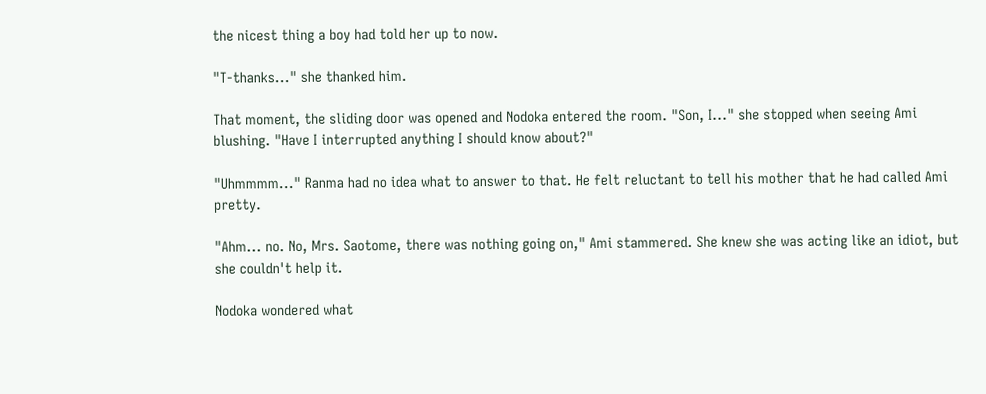the nicest thing a boy had told her up to now.

"T-thanks..." she thanked him.

That moment, the sliding door was opened and Nodoka entered the room. "Son, I..." she stopped when seeing Ami blushing. "Have I interrupted anything I should know about?"

"Uhmmmm..." Ranma had no idea what to answer to that. He felt reluctant to tell his mother that he had called Ami pretty.

"Ahm... no. No, Mrs. Saotome, there was nothing going on," Ami stammered. She knew she was acting like an idiot, but she couldn't help it.

Nodoka wondered what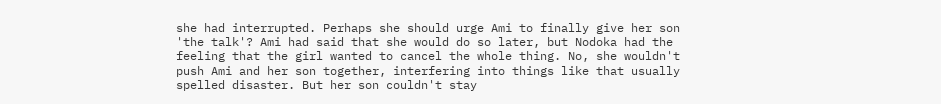she had interrupted. Perhaps she should urge Ami to finally give her son 'the talk'? Ami had said that she would do so later, but Nodoka had the feeling that the girl wanted to cancel the whole thing. No, she wouldn't push Ami and her son together, interfering into things like that usually spelled disaster. But her son couldn't stay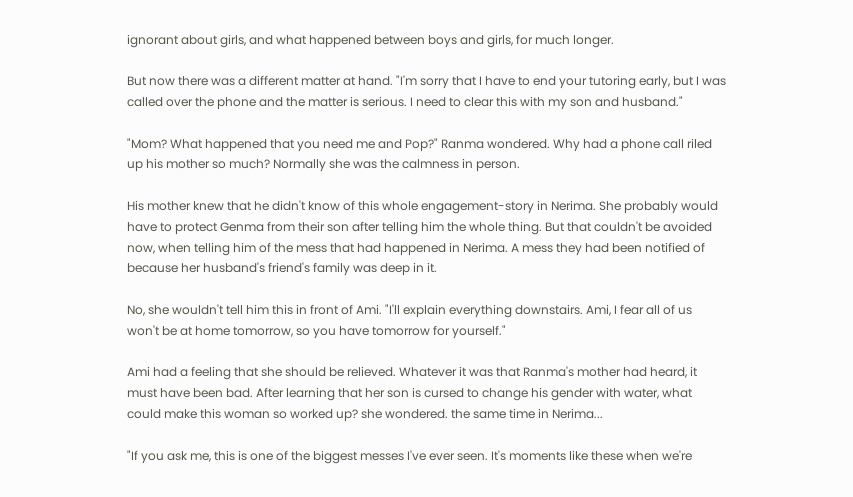ignorant about girls, and what happened between boys and girls, for much longer.

But now there was a different matter at hand. "I'm sorry that I have to end your tutoring early, but I was called over the phone and the matter is serious. I need to clear this with my son and husband."

"Mom? What happened that you need me and Pop?" Ranma wondered. Why had a phone call riled up his mother so much? Normally she was the calmness in person.

His mother knew that he didn't know of this whole engagement-story in Nerima. She probably would have to protect Genma from their son after telling him the whole thing. But that couldn't be avoided now, when telling him of the mess that had happened in Nerima. A mess they had been notified of because her husband's friend's family was deep in it.

No, she wouldn't tell him this in front of Ami. "I'll explain everything downstairs. Ami, I fear all of us won't be at home tomorrow, so you have tomorrow for yourself."

Ami had a feeling that she should be relieved. Whatever it was that Ranma's mother had heard, it must have been bad. After learning that her son is cursed to change his gender with water, what could make this woman so worked up? she wondered. the same time in Nerima...

"If you ask me, this is one of the biggest messes I've ever seen. It's moments like these when we're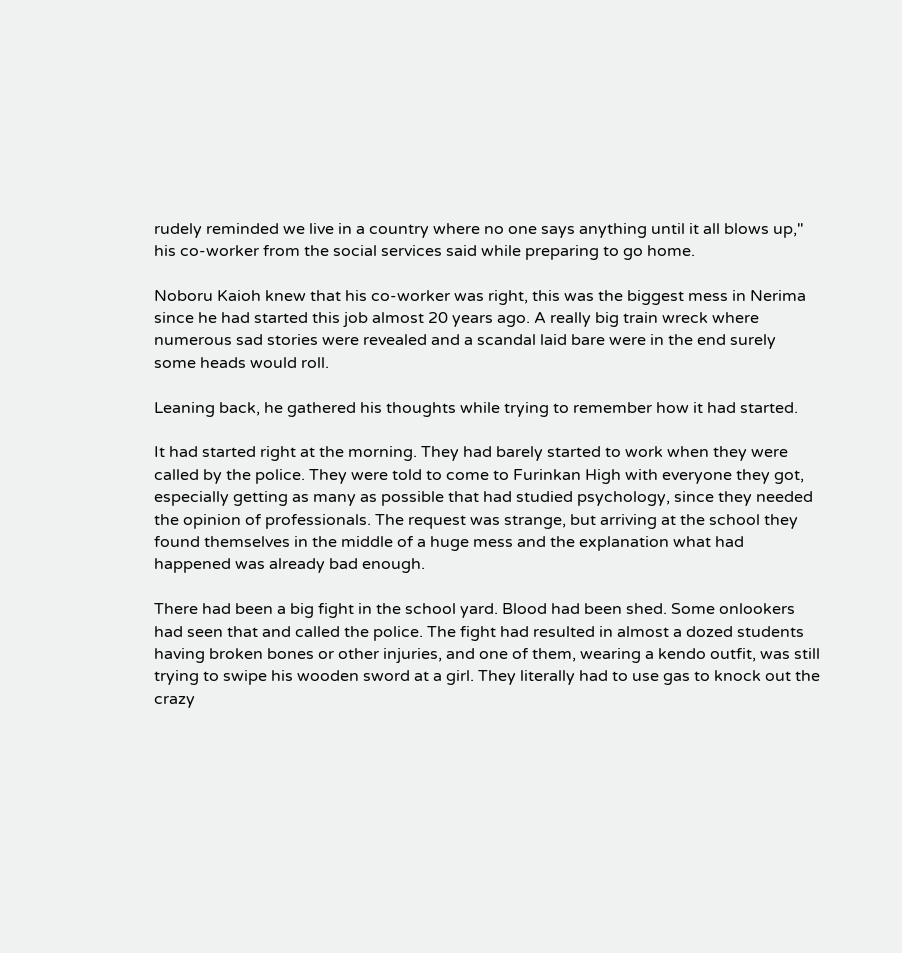rudely reminded we live in a country where no one says anything until it all blows up," his co-worker from the social services said while preparing to go home.

Noboru Kaioh knew that his co-worker was right, this was the biggest mess in Nerima since he had started this job almost 20 years ago. A really big train wreck where numerous sad stories were revealed and a scandal laid bare were in the end surely some heads would roll.

Leaning back, he gathered his thoughts while trying to remember how it had started.

It had started right at the morning. They had barely started to work when they were called by the police. They were told to come to Furinkan High with everyone they got, especially getting as many as possible that had studied psychology, since they needed the opinion of professionals. The request was strange, but arriving at the school they found themselves in the middle of a huge mess and the explanation what had happened was already bad enough.

There had been a big fight in the school yard. Blood had been shed. Some onlookers had seen that and called the police. The fight had resulted in almost a dozed students having broken bones or other injuries, and one of them, wearing a kendo outfit, was still trying to swipe his wooden sword at a girl. They literally had to use gas to knock out the crazy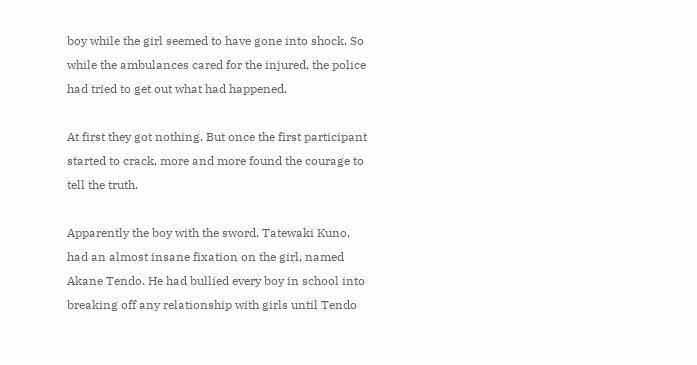boy while the girl seemed to have gone into shock. So while the ambulances cared for the injured, the police had tried to get out what had happened.

At first they got nothing. But once the first participant started to crack, more and more found the courage to tell the truth.

Apparently the boy with the sword, Tatewaki Kuno, had an almost insane fixation on the girl, named Akane Tendo. He had bullied every boy in school into breaking off any relationship with girls until Tendo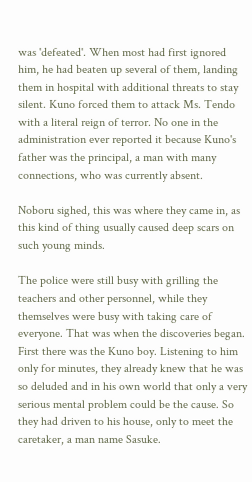was 'defeated'. When most had first ignored him, he had beaten up several of them, landing them in hospital with additional threats to stay silent. Kuno forced them to attack Ms. Tendo with a literal reign of terror. No one in the administration ever reported it because Kuno's father was the principal, a man with many connections, who was currently absent.

Noboru sighed, this was where they came in, as this kind of thing usually caused deep scars on such young minds.

The police were still busy with grilling the teachers and other personnel, while they themselves were busy with taking care of everyone. That was when the discoveries began. First there was the Kuno boy. Listening to him only for minutes, they already knew that he was so deluded and in his own world that only a very serious mental problem could be the cause. So they had driven to his house, only to meet the caretaker, a man name Sasuke.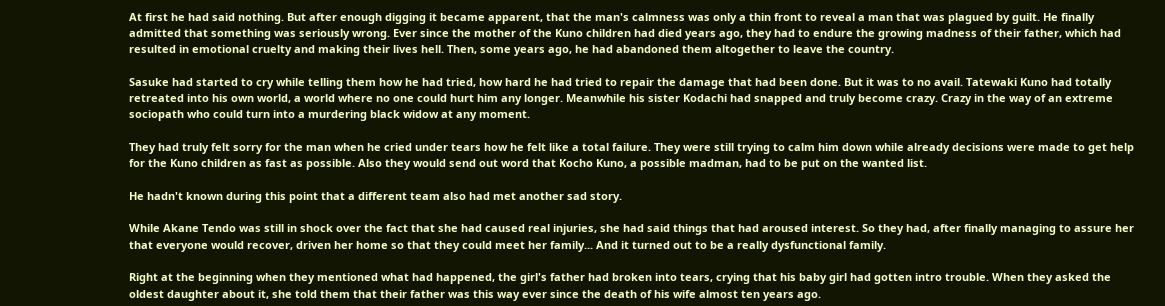At first he had said nothing. But after enough digging it became apparent, that the man's calmness was only a thin front to reveal a man that was plagued by guilt. He finally admitted that something was seriously wrong. Ever since the mother of the Kuno children had died years ago, they had to endure the growing madness of their father, which had resulted in emotional cruelty and making their lives hell. Then, some years ago, he had abandoned them altogether to leave the country.

Sasuke had started to cry while telling them how he had tried, how hard he had tried to repair the damage that had been done. But it was to no avail. Tatewaki Kuno had totally retreated into his own world, a world where no one could hurt him any longer. Meanwhile his sister Kodachi had snapped and truly become crazy. Crazy in the way of an extreme sociopath who could turn into a murdering black widow at any moment.

They had truly felt sorry for the man when he cried under tears how he felt like a total failure. They were still trying to calm him down while already decisions were made to get help for the Kuno children as fast as possible. Also they would send out word that Kocho Kuno, a possible madman, had to be put on the wanted list.

He hadn't known during this point that a different team also had met another sad story.

While Akane Tendo was still in shock over the fact that she had caused real injuries, she had said things that had aroused interest. So they had, after finally managing to assure her that everyone would recover, driven her home so that they could meet her family... And it turned out to be a really dysfunctional family.

Right at the beginning when they mentioned what had happened, the girl's father had broken into tears, crying that his baby girl had gotten intro trouble. When they asked the oldest daughter about it, she told them that their father was this way ever since the death of his wife almost ten years ago.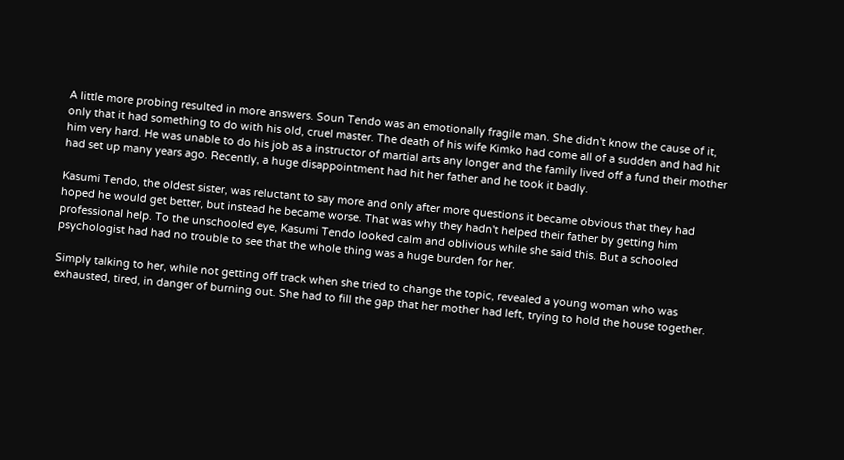A little more probing resulted in more answers. Soun Tendo was an emotionally fragile man. She didn't know the cause of it, only that it had something to do with his old, cruel master. The death of his wife Kimko had come all of a sudden and had hit him very hard. He was unable to do his job as a instructor of martial arts any longer and the family lived off a fund their mother had set up many years ago. Recently, a huge disappointment had hit her father and he took it badly.

Kasumi Tendo, the oldest sister, was reluctant to say more and only after more questions it became obvious that they had hoped he would get better, but instead he became worse. That was why they hadn't helped their father by getting him professional help. To the unschooled eye, Kasumi Tendo looked calm and oblivious while she said this. But a schooled psychologist had had no trouble to see that the whole thing was a huge burden for her.

Simply talking to her, while not getting off track when she tried to change the topic, revealed a young woman who was exhausted, tired, in danger of burning out. She had to fill the gap that her mother had left, trying to hold the house together.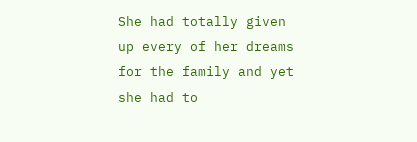She had totally given up every of her dreams for the family and yet she had to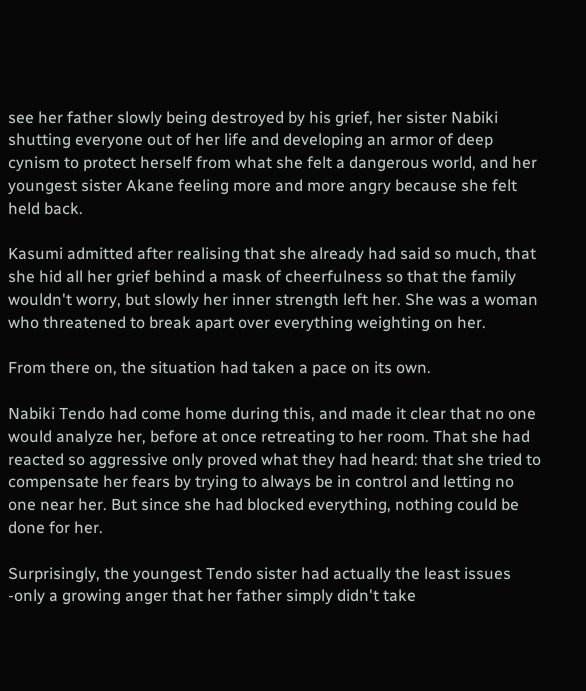see her father slowly being destroyed by his grief, her sister Nabiki shutting everyone out of her life and developing an armor of deep cynism to protect herself from what she felt a dangerous world, and her youngest sister Akane feeling more and more angry because she felt held back.

Kasumi admitted after realising that she already had said so much, that she hid all her grief behind a mask of cheerfulness so that the family wouldn't worry, but slowly her inner strength left her. She was a woman who threatened to break apart over everything weighting on her.

From there on, the situation had taken a pace on its own.

Nabiki Tendo had come home during this, and made it clear that no one would analyze her, before at once retreating to her room. That she had reacted so aggressive only proved what they had heard: that she tried to compensate her fears by trying to always be in control and letting no one near her. But since she had blocked everything, nothing could be done for her.

Surprisingly, the youngest Tendo sister had actually the least issues -only a growing anger that her father simply didn't take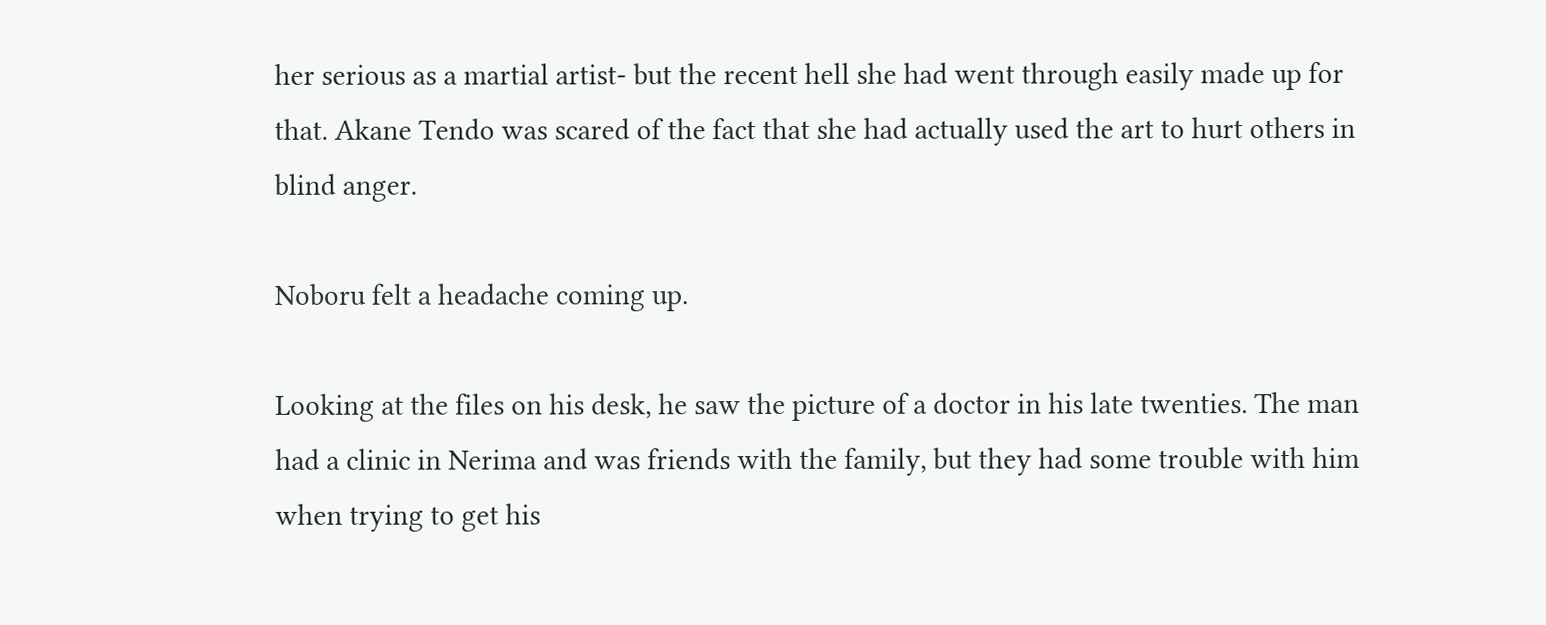her serious as a martial artist- but the recent hell she had went through easily made up for that. Akane Tendo was scared of the fact that she had actually used the art to hurt others in blind anger.

Noboru felt a headache coming up.

Looking at the files on his desk, he saw the picture of a doctor in his late twenties. The man had a clinic in Nerima and was friends with the family, but they had some trouble with him when trying to get his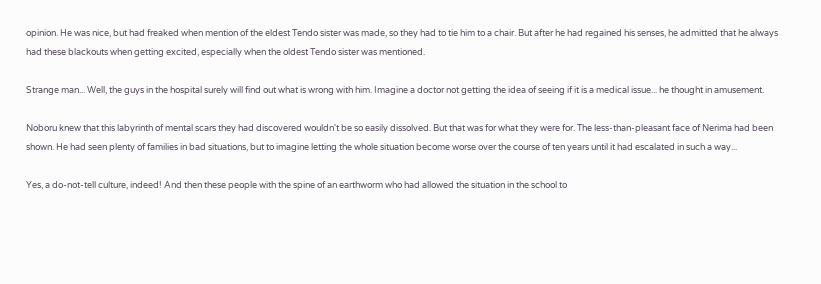opinion. He was nice, but had freaked when mention of the eldest Tendo sister was made, so they had to tie him to a chair. But after he had regained his senses, he admitted that he always had these blackouts when getting excited, especially when the oldest Tendo sister was mentioned.

Strange man... Well, the guys in the hospital surely will find out what is wrong with him. Imagine a doctor not getting the idea of seeing if it is a medical issue... he thought in amusement.

Noboru knew that this labyrinth of mental scars they had discovered wouldn't be so easily dissolved. But that was for what they were for. The less-than-pleasant face of Nerima had been shown. He had seen plenty of families in bad situations, but to imagine letting the whole situation become worse over the course of ten years until it had escalated in such a way...

Yes, a do-not-tell culture, indeed! And then these people with the spine of an earthworm who had allowed the situation in the school to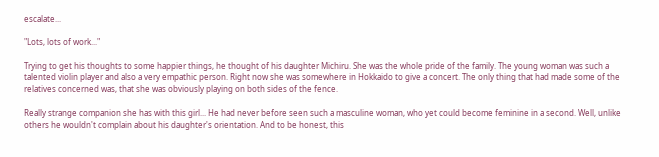escalate...

"Lots, lots of work..."

Trying to get his thoughts to some happier things, he thought of his daughter Michiru. She was the whole pride of the family. The young woman was such a talented violin player and also a very empathic person. Right now she was somewhere in Hokkaido to give a concert. The only thing that had made some of the relatives concerned was, that she was obviously playing on both sides of the fence.

Really strange companion she has with this girl... He had never before seen such a masculine woman, who yet could become feminine in a second. Well, unlike others he wouldn't complain about his daughter's orientation. And to be honest, this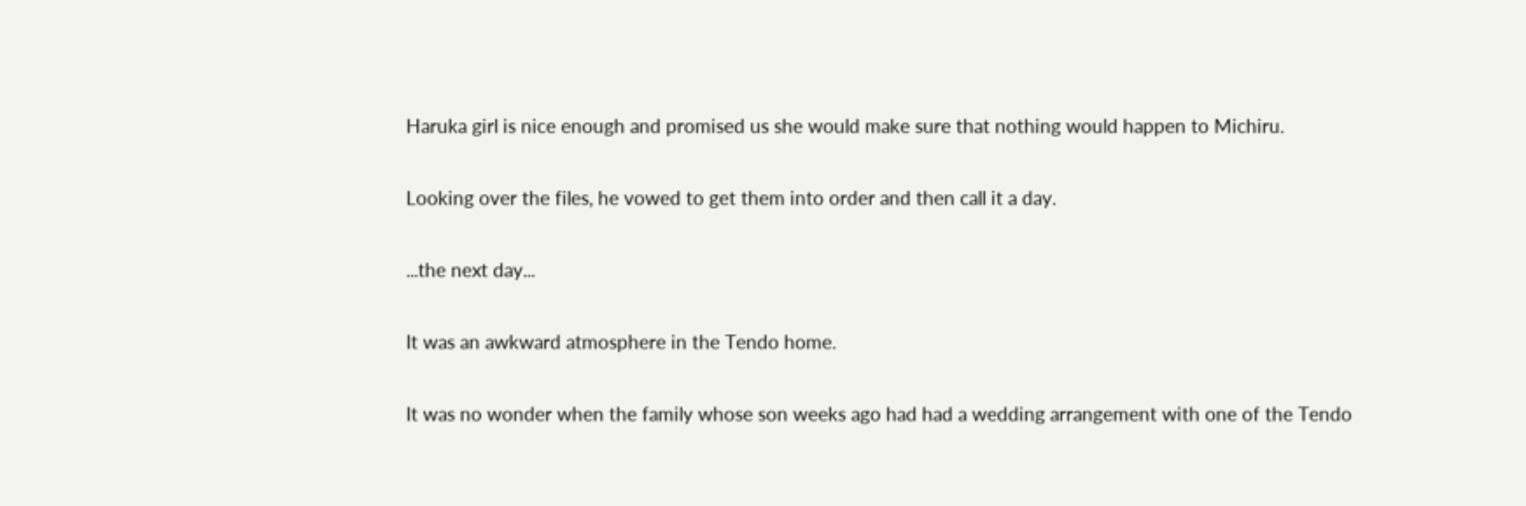Haruka girl is nice enough and promised us she would make sure that nothing would happen to Michiru.

Looking over the files, he vowed to get them into order and then call it a day.

...the next day...

It was an awkward atmosphere in the Tendo home.

It was no wonder when the family whose son weeks ago had had a wedding arrangement with one of the Tendo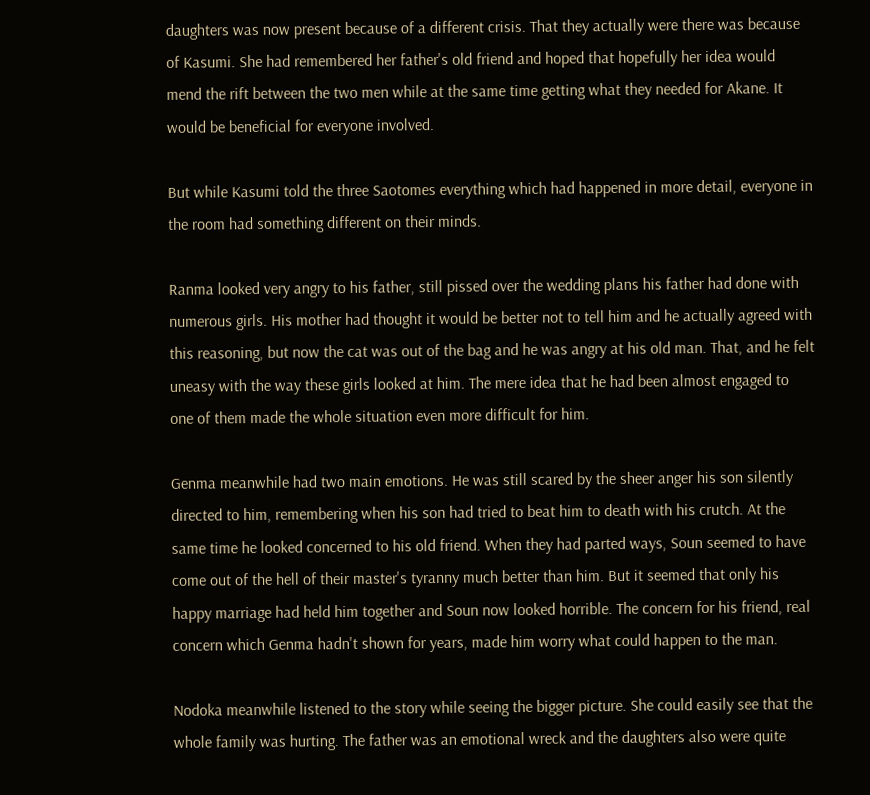daughters was now present because of a different crisis. That they actually were there was because of Kasumi. She had remembered her father's old friend and hoped that hopefully her idea would mend the rift between the two men while at the same time getting what they needed for Akane. It would be beneficial for everyone involved.

But while Kasumi told the three Saotomes everything which had happened in more detail, everyone in the room had something different on their minds.

Ranma looked very angry to his father, still pissed over the wedding plans his father had done with numerous girls. His mother had thought it would be better not to tell him and he actually agreed with this reasoning, but now the cat was out of the bag and he was angry at his old man. That, and he felt uneasy with the way these girls looked at him. The mere idea that he had been almost engaged to one of them made the whole situation even more difficult for him.

Genma meanwhile had two main emotions. He was still scared by the sheer anger his son silently directed to him, remembering when his son had tried to beat him to death with his crutch. At the same time he looked concerned to his old friend. When they had parted ways, Soun seemed to have come out of the hell of their master's tyranny much better than him. But it seemed that only his happy marriage had held him together and Soun now looked horrible. The concern for his friend, real concern which Genma hadn't shown for years, made him worry what could happen to the man.

Nodoka meanwhile listened to the story while seeing the bigger picture. She could easily see that the whole family was hurting. The father was an emotional wreck and the daughters also were quite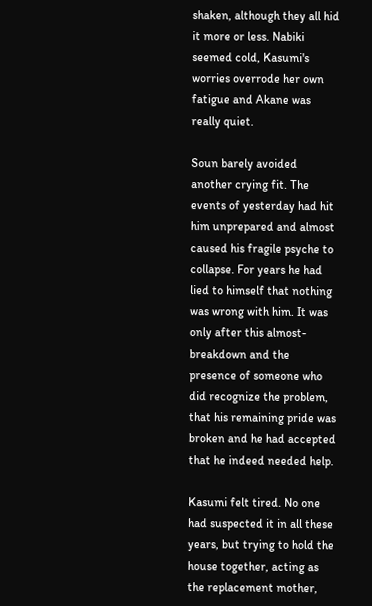shaken, although they all hid it more or less. Nabiki seemed cold, Kasumi's worries overrode her own fatigue and Akane was really quiet.

Soun barely avoided another crying fit. The events of yesterday had hit him unprepared and almost caused his fragile psyche to collapse. For years he had lied to himself that nothing was wrong with him. It was only after this almost-breakdown and the presence of someone who did recognize the problem, that his remaining pride was broken and he had accepted that he indeed needed help.

Kasumi felt tired. No one had suspected it in all these years, but trying to hold the house together, acting as the replacement mother,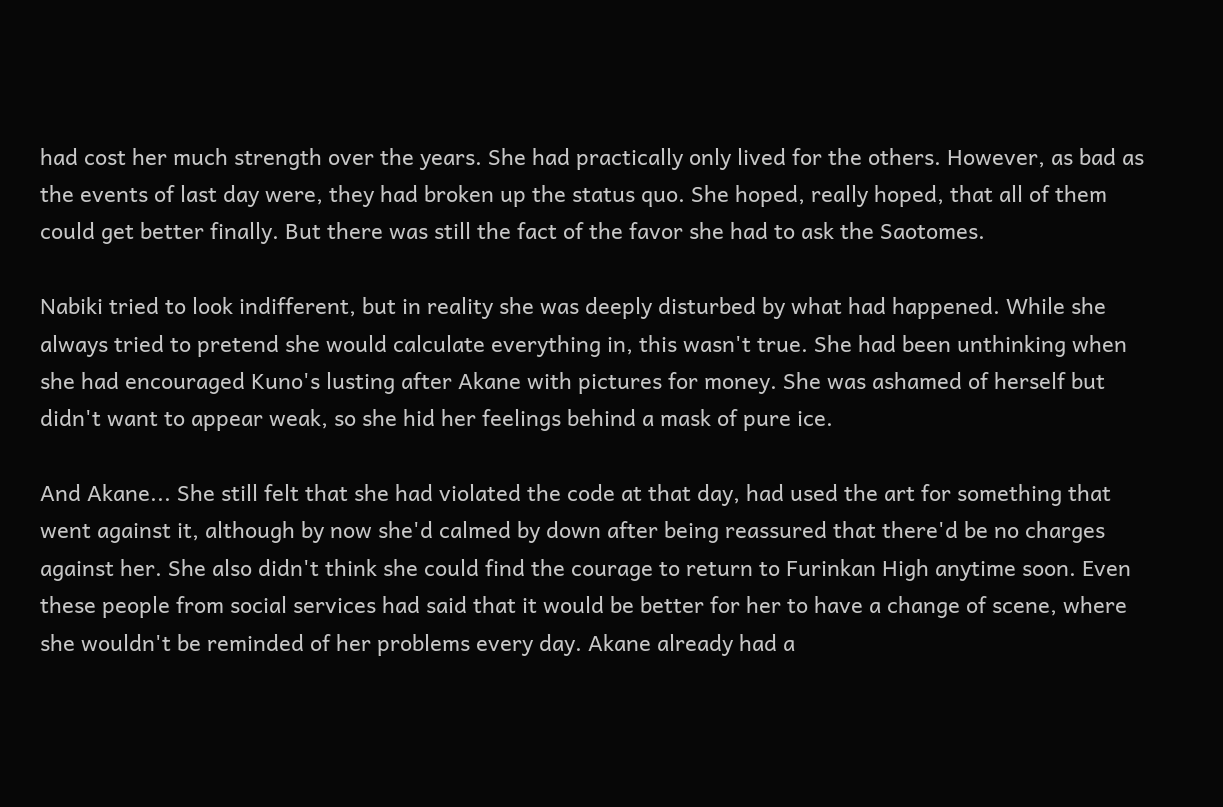had cost her much strength over the years. She had practically only lived for the others. However, as bad as the events of last day were, they had broken up the status quo. She hoped, really hoped, that all of them could get better finally. But there was still the fact of the favor she had to ask the Saotomes.

Nabiki tried to look indifferent, but in reality she was deeply disturbed by what had happened. While she always tried to pretend she would calculate everything in, this wasn't true. She had been unthinking when she had encouraged Kuno's lusting after Akane with pictures for money. She was ashamed of herself but didn't want to appear weak, so she hid her feelings behind a mask of pure ice.

And Akane... She still felt that she had violated the code at that day, had used the art for something that went against it, although by now she'd calmed by down after being reassured that there'd be no charges against her. She also didn't think she could find the courage to return to Furinkan High anytime soon. Even these people from social services had said that it would be better for her to have a change of scene, where she wouldn't be reminded of her problems every day. Akane already had a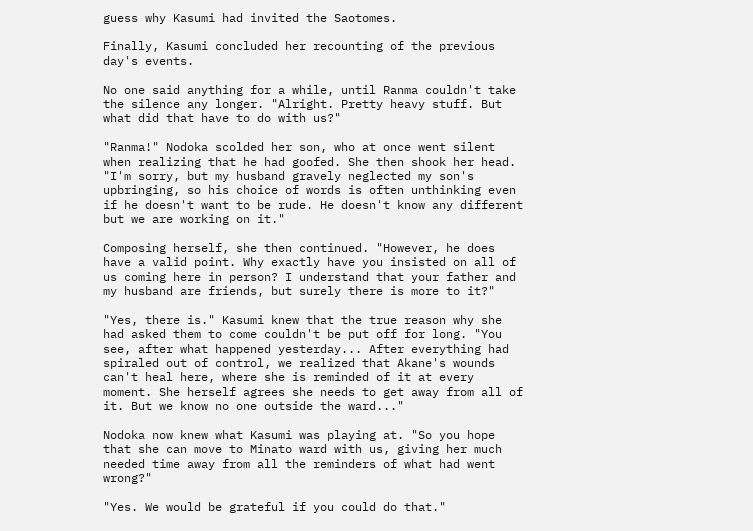guess why Kasumi had invited the Saotomes.

Finally, Kasumi concluded her recounting of the previous day's events.

No one said anything for a while, until Ranma couldn't take the silence any longer. "Alright. Pretty heavy stuff. But what did that have to do with us?"

"Ranma!" Nodoka scolded her son, who at once went silent when realizing that he had goofed. She then shook her head. "I'm sorry, but my husband gravely neglected my son's upbringing, so his choice of words is often unthinking even if he doesn't want to be rude. He doesn't know any different but we are working on it."

Composing herself, she then continued. "However, he does have a valid point. Why exactly have you insisted on all of us coming here in person? I understand that your father and my husband are friends, but surely there is more to it?"

"Yes, there is." Kasumi knew that the true reason why she had asked them to come couldn't be put off for long. "You see, after what happened yesterday... After everything had spiraled out of control, we realized that Akane's wounds can't heal here, where she is reminded of it at every moment. She herself agrees she needs to get away from all of it. But we know no one outside the ward..."

Nodoka now knew what Kasumi was playing at. "So you hope that she can move to Minato ward with us, giving her much needed time away from all the reminders of what had went wrong?"

"Yes. We would be grateful if you could do that."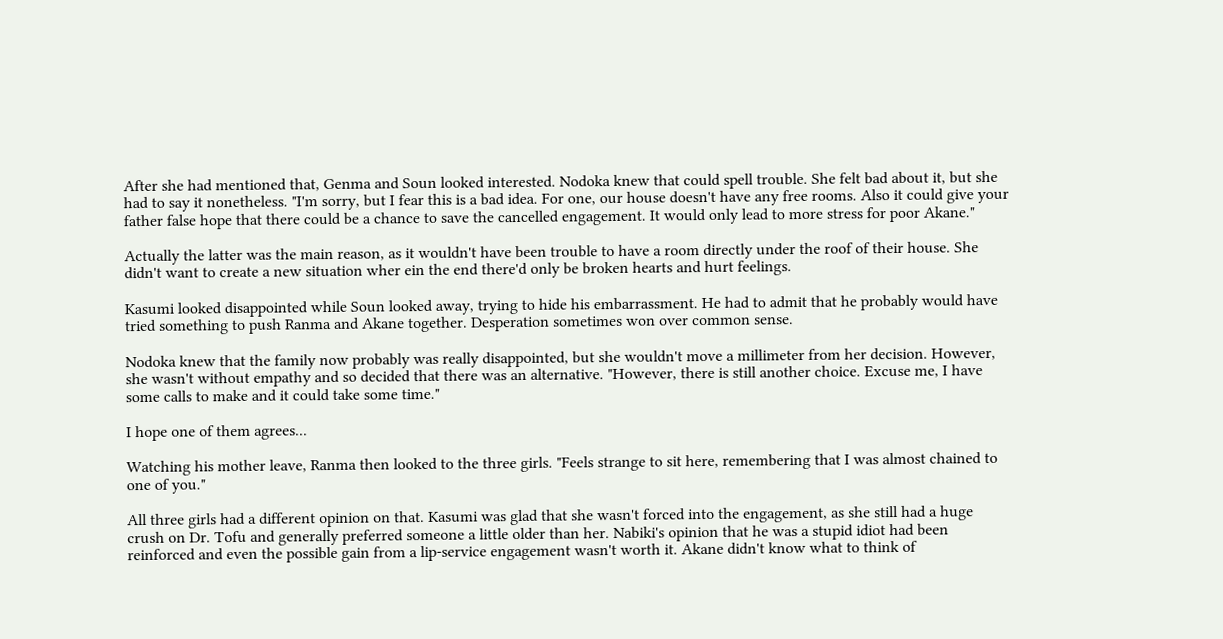After she had mentioned that, Genma and Soun looked interested. Nodoka knew that could spell trouble. She felt bad about it, but she had to say it nonetheless. "I'm sorry, but I fear this is a bad idea. For one, our house doesn't have any free rooms. Also it could give your father false hope that there could be a chance to save the cancelled engagement. It would only lead to more stress for poor Akane."

Actually the latter was the main reason, as it wouldn't have been trouble to have a room directly under the roof of their house. She didn't want to create a new situation wher ein the end there'd only be broken hearts and hurt feelings.

Kasumi looked disappointed while Soun looked away, trying to hide his embarrassment. He had to admit that he probably would have tried something to push Ranma and Akane together. Desperation sometimes won over common sense.

Nodoka knew that the family now probably was really disappointed, but she wouldn't move a millimeter from her decision. However, she wasn't without empathy and so decided that there was an alternative. "However, there is still another choice. Excuse me, I have some calls to make and it could take some time."

I hope one of them agrees...

Watching his mother leave, Ranma then looked to the three girls. "Feels strange to sit here, remembering that I was almost chained to one of you."

All three girls had a different opinion on that. Kasumi was glad that she wasn't forced into the engagement, as she still had a huge crush on Dr. Tofu and generally preferred someone a little older than her. Nabiki's opinion that he was a stupid idiot had been reinforced and even the possible gain from a lip-service engagement wasn't worth it. Akane didn't know what to think of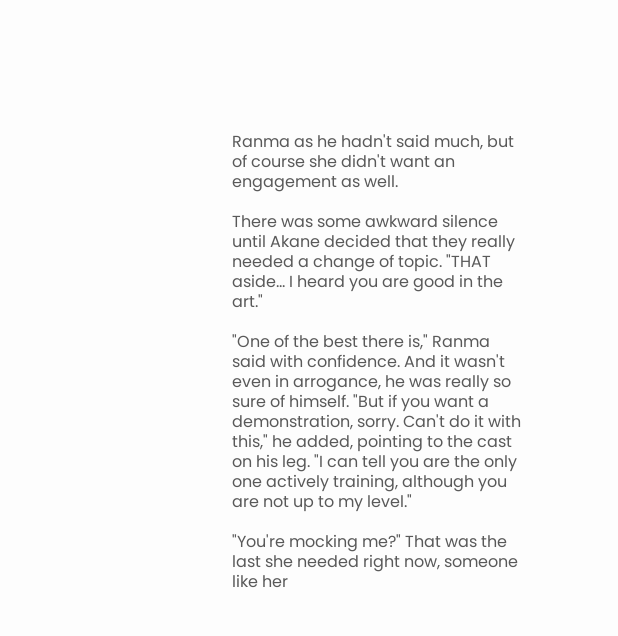Ranma as he hadn't said much, but of course she didn't want an engagement as well.

There was some awkward silence until Akane decided that they really needed a change of topic. "THAT aside... I heard you are good in the art."

"One of the best there is," Ranma said with confidence. And it wasn't even in arrogance, he was really so sure of himself. "But if you want a demonstration, sorry. Can't do it with this," he added, pointing to the cast on his leg. "I can tell you are the only one actively training, although you are not up to my level."

"You're mocking me?" That was the last she needed right now, someone like her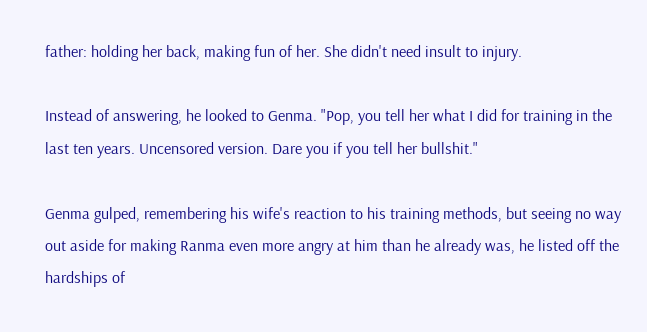father: holding her back, making fun of her. She didn't need insult to injury.

Instead of answering, he looked to Genma. "Pop, you tell her what I did for training in the last ten years. Uncensored version. Dare you if you tell her bullshit."

Genma gulped, remembering his wife's reaction to his training methods, but seeing no way out aside for making Ranma even more angry at him than he already was, he listed off the hardships of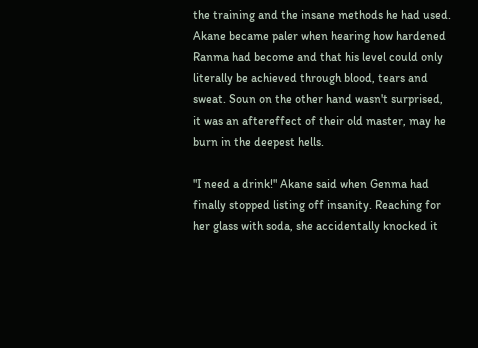the training and the insane methods he had used. Akane became paler when hearing how hardened Ranma had become and that his level could only literally be achieved through blood, tears and sweat. Soun on the other hand wasn't surprised, it was an aftereffect of their old master, may he burn in the deepest hells.

"I need a drink!" Akane said when Genma had finally stopped listing off insanity. Reaching for her glass with soda, she accidentally knocked it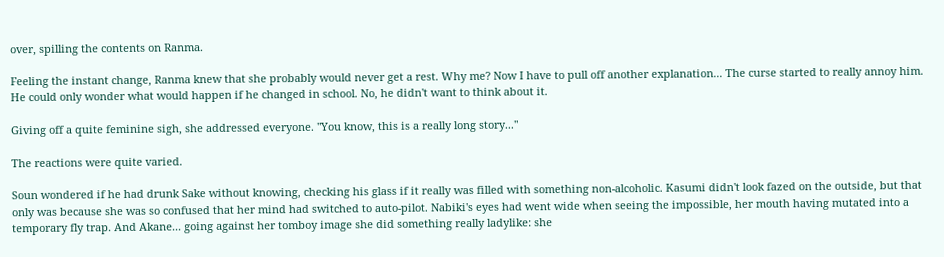over, spilling the contents on Ranma.

Feeling the instant change, Ranma knew that she probably would never get a rest. Why me? Now I have to pull off another explanation... The curse started to really annoy him. He could only wonder what would happen if he changed in school. No, he didn't want to think about it.

Giving off a quite feminine sigh, she addressed everyone. "You know, this is a really long story..."

The reactions were quite varied.

Soun wondered if he had drunk Sake without knowing, checking his glass if it really was filled with something non-alcoholic. Kasumi didn't look fazed on the outside, but that only was because she was so confused that her mind had switched to auto-pilot. Nabiki's eyes had went wide when seeing the impossible, her mouth having mutated into a temporary fly trap. And Akane... going against her tomboy image she did something really ladylike: she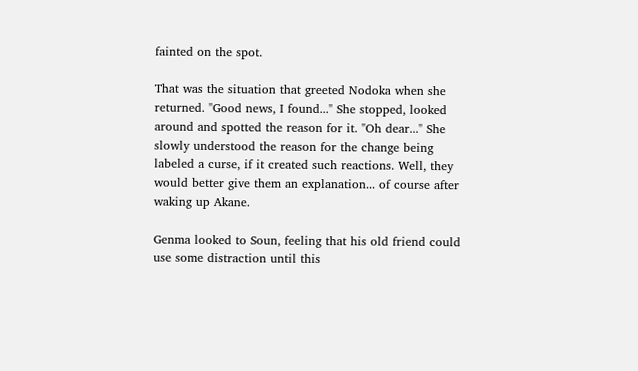fainted on the spot.

That was the situation that greeted Nodoka when she returned. "Good news, I found..." She stopped, looked around and spotted the reason for it. "Oh dear..." She slowly understood the reason for the change being labeled a curse, if it created such reactions. Well, they would better give them an explanation... of course after waking up Akane.

Genma looked to Soun, feeling that his old friend could use some distraction until this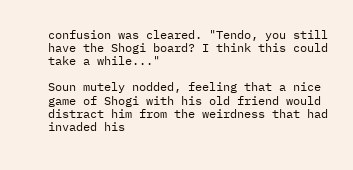confusion was cleared. "Tendo, you still have the Shogi board? I think this could take a while..."

Soun mutely nodded, feeling that a nice game of Shogi with his old friend would distract him from the weirdness that had invaded his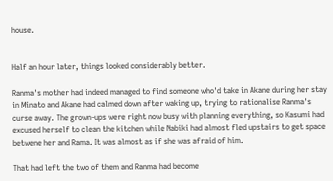house.


Half an hour later, things looked considerably better.

Ranma's mother had indeed managed to find someone who'd take in Akane during her stay in Minato and Akane had calmed down after waking up, trying to rationalise Ranma's curse away. The grown-ups were right now busy with planning everything, so Kasumi had excused herself to clean the kitchen while Nabiki had almost fled upstairs to get space betwene her and Rama. It was almost as if she was afraid of him.

That had left the two of them and Ranma had become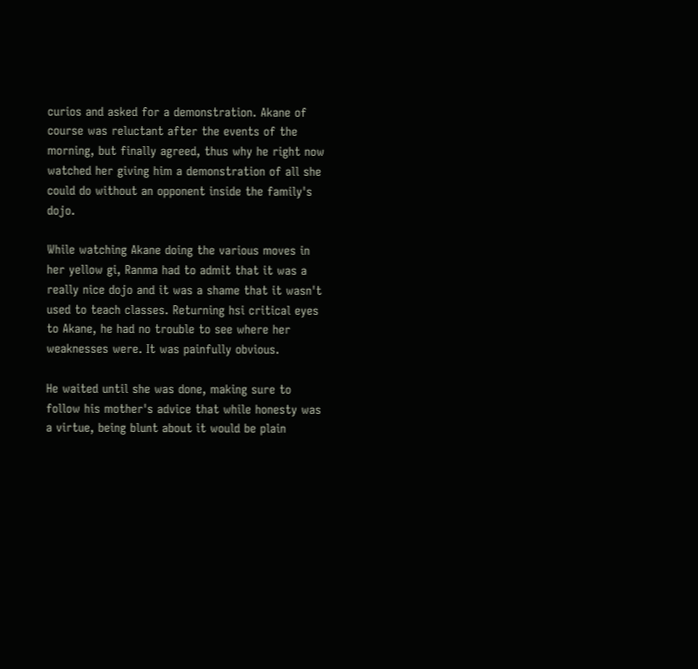curios and asked for a demonstration. Akane of course was reluctant after the events of the morning, but finally agreed, thus why he right now watched her giving him a demonstration of all she could do without an opponent inside the family's dojo.

While watching Akane doing the various moves in her yellow gi, Ranma had to admit that it was a really nice dojo and it was a shame that it wasn't used to teach classes. Returning hsi critical eyes to Akane, he had no trouble to see where her weaknesses were. It was painfully obvious.

He waited until she was done, making sure to follow his mother's advice that while honesty was a virtue, being blunt about it would be plain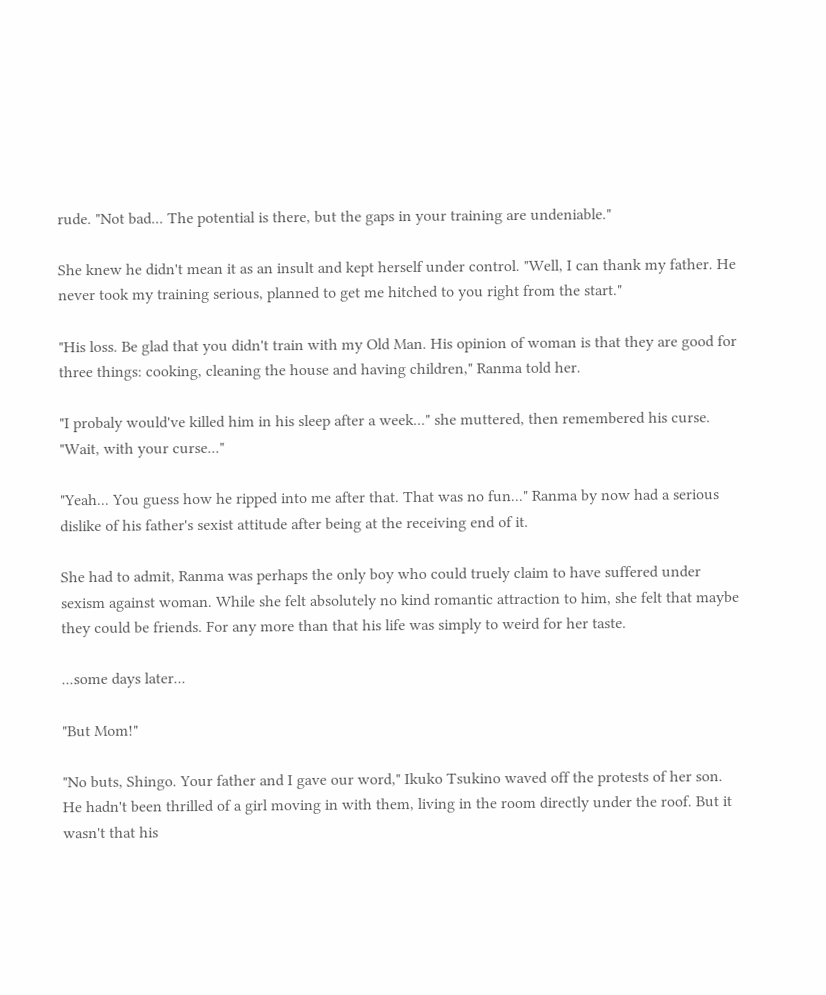rude. "Not bad... The potential is there, but the gaps in your training are undeniable."

She knew he didn't mean it as an insult and kept herself under control. "Well, I can thank my father. He never took my training serious, planned to get me hitched to you right from the start."

"His loss. Be glad that you didn't train with my Old Man. His opinion of woman is that they are good for three things: cooking, cleaning the house and having children," Ranma told her.

"I probaly would've killed him in his sleep after a week..." she muttered, then remembered his curse. "Wait, with your curse..."

"Yeah... You guess how he ripped into me after that. That was no fun..." Ranma by now had a serious dislike of his father's sexist attitude after being at the receiving end of it.

She had to admit, Ranma was perhaps the only boy who could truely claim to have suffered under sexism against woman. While she felt absolutely no kind romantic attraction to him, she felt that maybe they could be friends. For any more than that his life was simply to weird for her taste.

...some days later...

"But Mom!"

"No buts, Shingo. Your father and I gave our word," Ikuko Tsukino waved off the protests of her son. He hadn't been thrilled of a girl moving in with them, living in the room directly under the roof. But it wasn't that his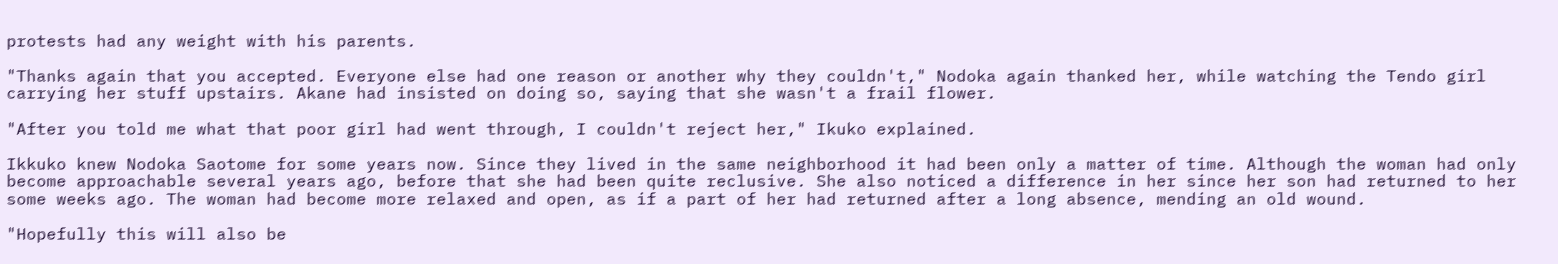protests had any weight with his parents.

"Thanks again that you accepted. Everyone else had one reason or another why they couldn't," Nodoka again thanked her, while watching the Tendo girl carrying her stuff upstairs. Akane had insisted on doing so, saying that she wasn't a frail flower.

"After you told me what that poor girl had went through, I couldn't reject her," Ikuko explained.

Ikkuko knew Nodoka Saotome for some years now. Since they lived in the same neighborhood it had been only a matter of time. Although the woman had only become approachable several years ago, before that she had been quite reclusive. She also noticed a difference in her since her son had returned to her some weeks ago. The woman had become more relaxed and open, as if a part of her had returned after a long absence, mending an old wound.

"Hopefully this will also be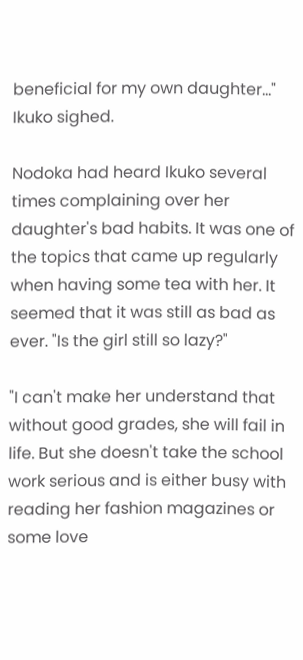beneficial for my own daughter..." Ikuko sighed.

Nodoka had heard Ikuko several times complaining over her daughter's bad habits. It was one of the topics that came up regularly when having some tea with her. It seemed that it was still as bad as ever. "Is the girl still so lazy?"

"I can't make her understand that without good grades, she will fail in life. But she doesn't take the school work serious and is either busy with reading her fashion magazines or some love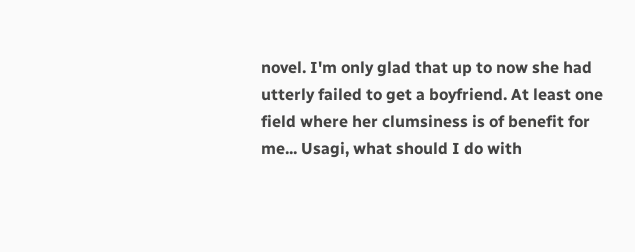novel. I'm only glad that up to now she had utterly failed to get a boyfriend. At least one field where her clumsiness is of benefit for me... Usagi, what should I do with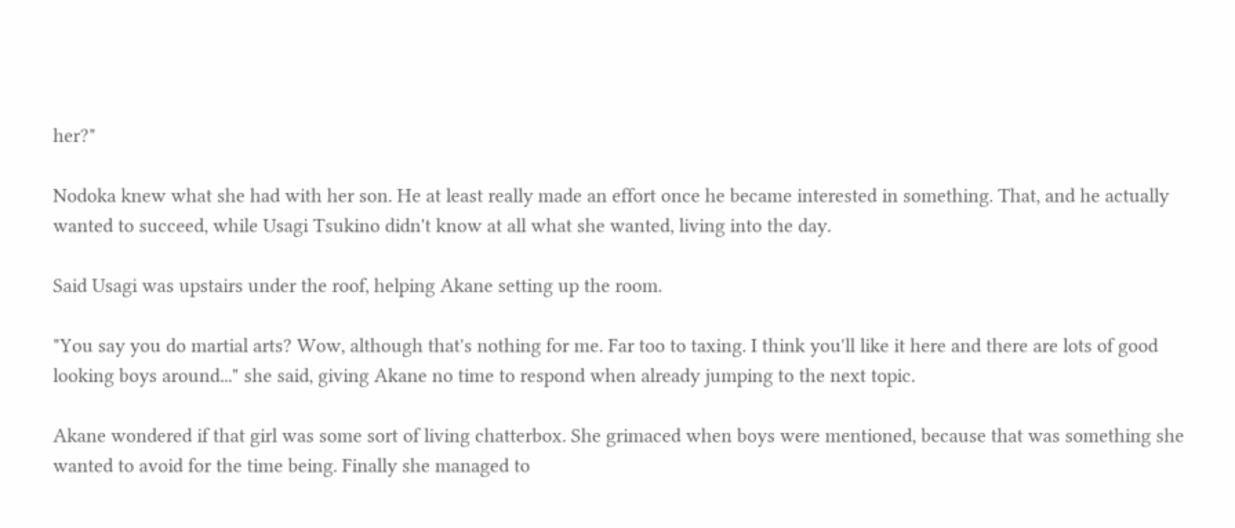her?"

Nodoka knew what she had with her son. He at least really made an effort once he became interested in something. That, and he actually wanted to succeed, while Usagi Tsukino didn't know at all what she wanted, living into the day.

Said Usagi was upstairs under the roof, helping Akane setting up the room.

"You say you do martial arts? Wow, although that's nothing for me. Far too to taxing. I think you'll like it here and there are lots of good looking boys around..." she said, giving Akane no time to respond when already jumping to the next topic.

Akane wondered if that girl was some sort of living chatterbox. She grimaced when boys were mentioned, because that was something she wanted to avoid for the time being. Finally she managed to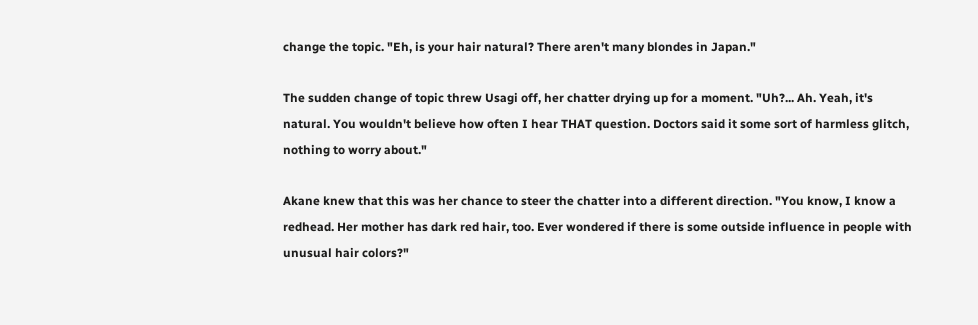change the topic. "Eh, is your hair natural? There aren't many blondes in Japan."

The sudden change of topic threw Usagi off, her chatter drying up for a moment. "Uh?... Ah. Yeah, it's natural. You wouldn't believe how often I hear THAT question. Doctors said it some sort of harmless glitch, nothing to worry about."

Akane knew that this was her chance to steer the chatter into a different direction. "You know, I know a redhead. Her mother has dark red hair, too. Ever wondered if there is some outside influence in people with unusual hair colors?"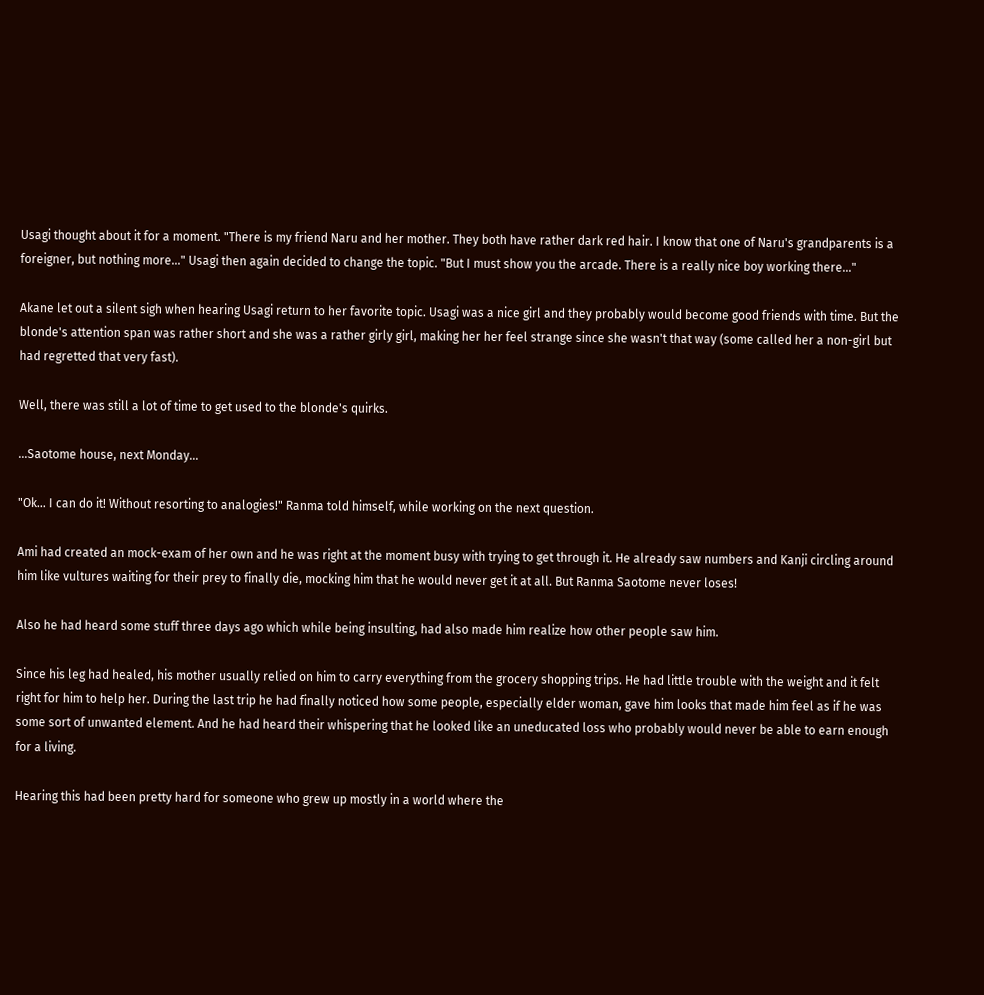Usagi thought about it for a moment. "There is my friend Naru and her mother. They both have rather dark red hair. I know that one of Naru's grandparents is a foreigner, but nothing more..." Usagi then again decided to change the topic. "But I must show you the arcade. There is a really nice boy working there..."

Akane let out a silent sigh when hearing Usagi return to her favorite topic. Usagi was a nice girl and they probably would become good friends with time. But the blonde's attention span was rather short and she was a rather girly girl, making her her feel strange since she wasn't that way (some called her a non-girl but had regretted that very fast).

Well, there was still a lot of time to get used to the blonde's quirks.

...Saotome house, next Monday...

"Ok... I can do it! Without resorting to analogies!" Ranma told himself, while working on the next question.

Ami had created an mock-exam of her own and he was right at the moment busy with trying to get through it. He already saw numbers and Kanji circling around him like vultures waiting for their prey to finally die, mocking him that he would never get it at all. But Ranma Saotome never loses!

Also he had heard some stuff three days ago which while being insulting, had also made him realize how other people saw him.

Since his leg had healed, his mother usually relied on him to carry everything from the grocery shopping trips. He had little trouble with the weight and it felt right for him to help her. During the last trip he had finally noticed how some people, especially elder woman, gave him looks that made him feel as if he was some sort of unwanted element. And he had heard their whispering that he looked like an uneducated loss who probably would never be able to earn enough for a living.

Hearing this had been pretty hard for someone who grew up mostly in a world where the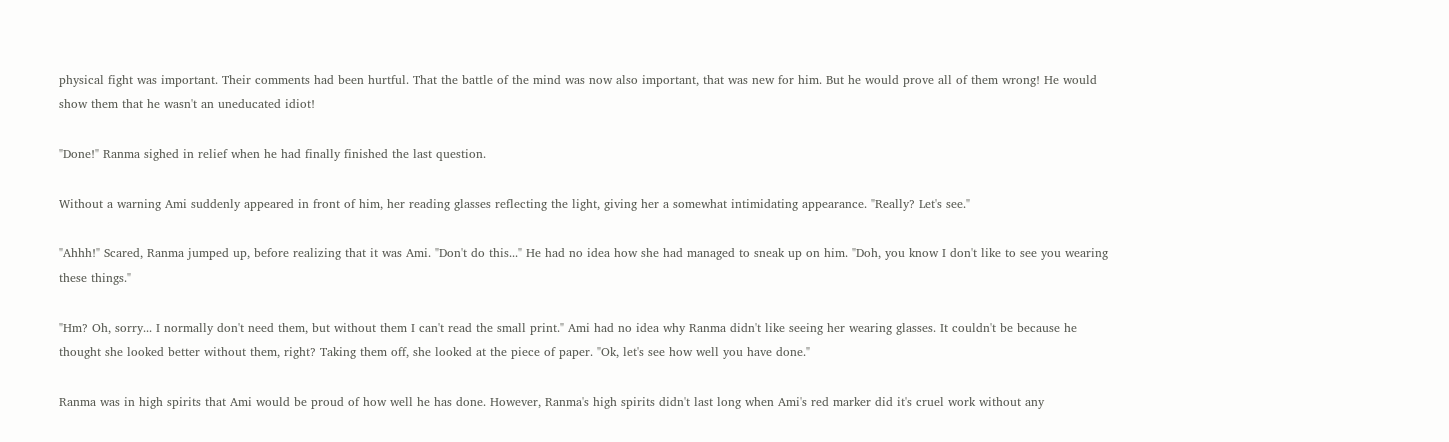physical fight was important. Their comments had been hurtful. That the battle of the mind was now also important, that was new for him. But he would prove all of them wrong! He would show them that he wasn't an uneducated idiot!

"Done!" Ranma sighed in relief when he had finally finished the last question.

Without a warning Ami suddenly appeared in front of him, her reading glasses reflecting the light, giving her a somewhat intimidating appearance. "Really? Let's see."

"Ahhh!" Scared, Ranma jumped up, before realizing that it was Ami. "Don't do this..." He had no idea how she had managed to sneak up on him. "Doh, you know I don't like to see you wearing these things."

"Hm? Oh, sorry... I normally don't need them, but without them I can't read the small print." Ami had no idea why Ranma didn't like seeing her wearing glasses. It couldn't be because he thought she looked better without them, right? Taking them off, she looked at the piece of paper. "Ok, let's see how well you have done."

Ranma was in high spirits that Ami would be proud of how well he has done. However, Ranma's high spirits didn't last long when Ami's red marker did it's cruel work without any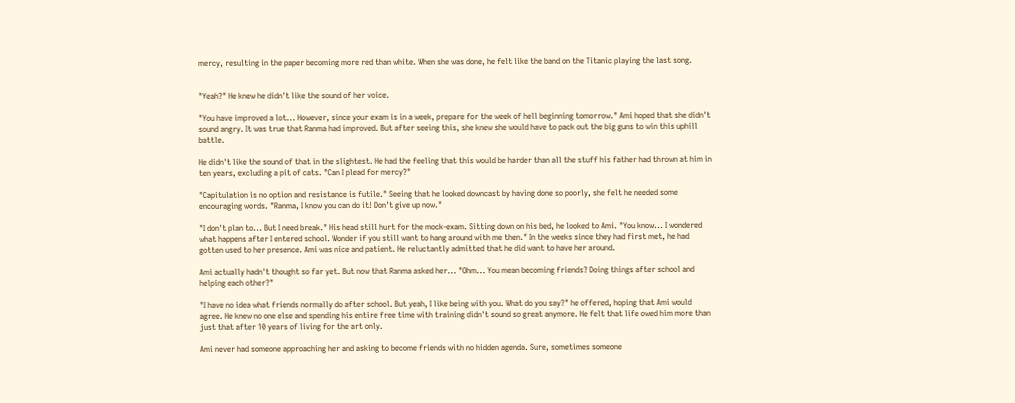mercy, resulting in the paper becoming more red than white. When she was done, he felt like the band on the Titanic playing the last song.


"Yeah?" He knew he didn't like the sound of her voice.

"You have improved a lot... However, since your exam is in a week, prepare for the week of hell beginning tomorrow." Ami hoped that she didn't sound angry. It was true that Ranma had improved. But after seeing this, she knew she would have to pack out the big guns to win this uphill battle.

He didn't like the sound of that in the slightest. He had the feeling that this would be harder than all the stuff his father had thrown at him in ten years, excluding a pit of cats. "Can I plead for mercy?"

"Capitulation is no option and resistance is futile." Seeing that he looked downcast by having done so poorly, she felt he needed some encouraging words. "Ranma, I know you can do it! Don't give up now."

"I don't plan to... But I need break." His head still hurt for the mock-exam. Sitting down on his bed, he looked to Ami. "You know... I wondered what happens after I entered school. Wonder if you still want to hang around with me then." In the weeks since they had first met, he had gotten used to her presence. Ami was nice and patient. He reluctantly admitted that he did want to have her around.

Ami actually hadn't thought so far yet. But now that Ranma asked her... "Ohm... You mean becoming friends? Doing things after school and helping each other?"

"I have no idea what friends normally do after school. But yeah, I like being with you. What do you say?" he offered, hoping that Ami would agree. He knew no one else and spending his entire free time with training didn't sound so great anymore. He felt that life owed him more than just that after 10 years of living for the art only.

Ami never had someone approaching her and asking to become friends with no hidden agenda. Sure, sometimes someone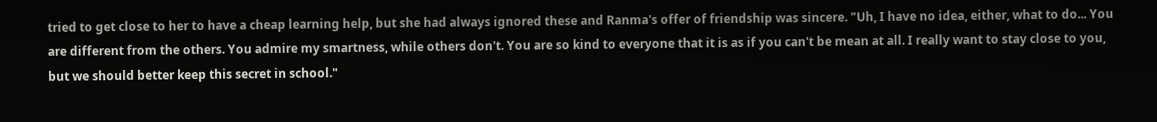tried to get close to her to have a cheap learning help, but she had always ignored these and Ranma's offer of friendship was sincere. "Uh, I have no idea, either, what to do... You are different from the others. You admire my smartness, while others don't. You are so kind to everyone that it is as if you can't be mean at all. I really want to stay close to you, but we should better keep this secret in school."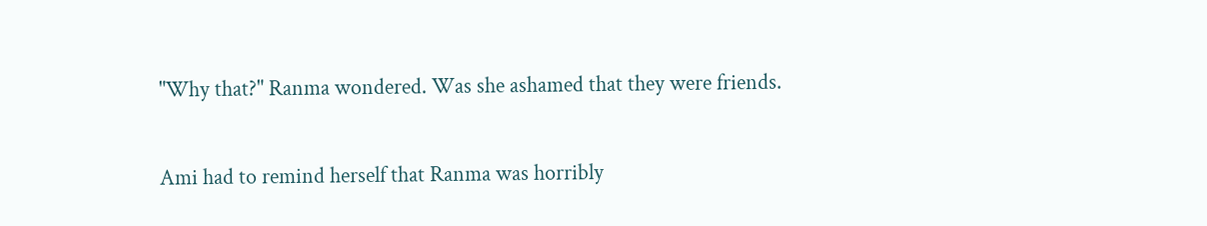"Why that?" Ranma wondered. Was she ashamed that they were friends.

Ami had to remind herself that Ranma was horribly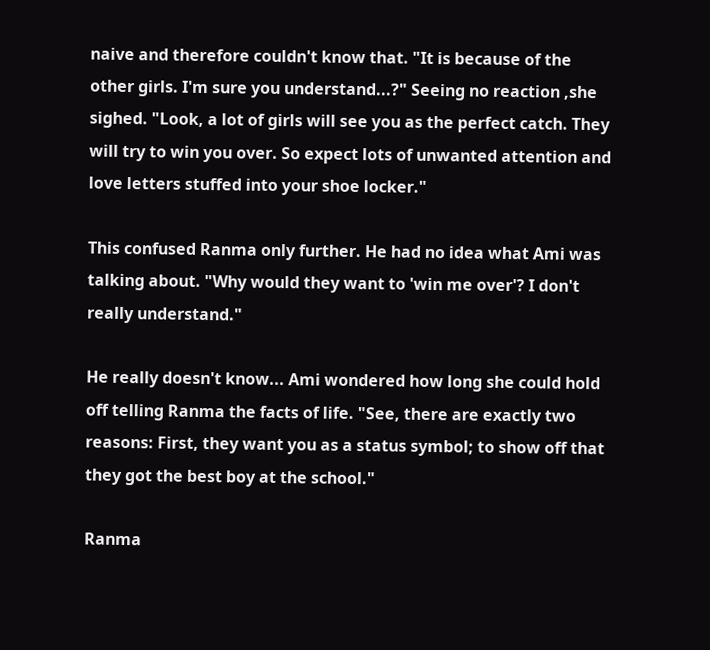naive and therefore couldn't know that. "It is because of the other girls. I'm sure you understand...?" Seeing no reaction ,she sighed. "Look, a lot of girls will see you as the perfect catch. They will try to win you over. So expect lots of unwanted attention and love letters stuffed into your shoe locker."

This confused Ranma only further. He had no idea what Ami was talking about. "Why would they want to 'win me over'? I don't really understand."

He really doesn't know... Ami wondered how long she could hold off telling Ranma the facts of life. "See, there are exactly two reasons: First, they want you as a status symbol; to show off that they got the best boy at the school."

Ranma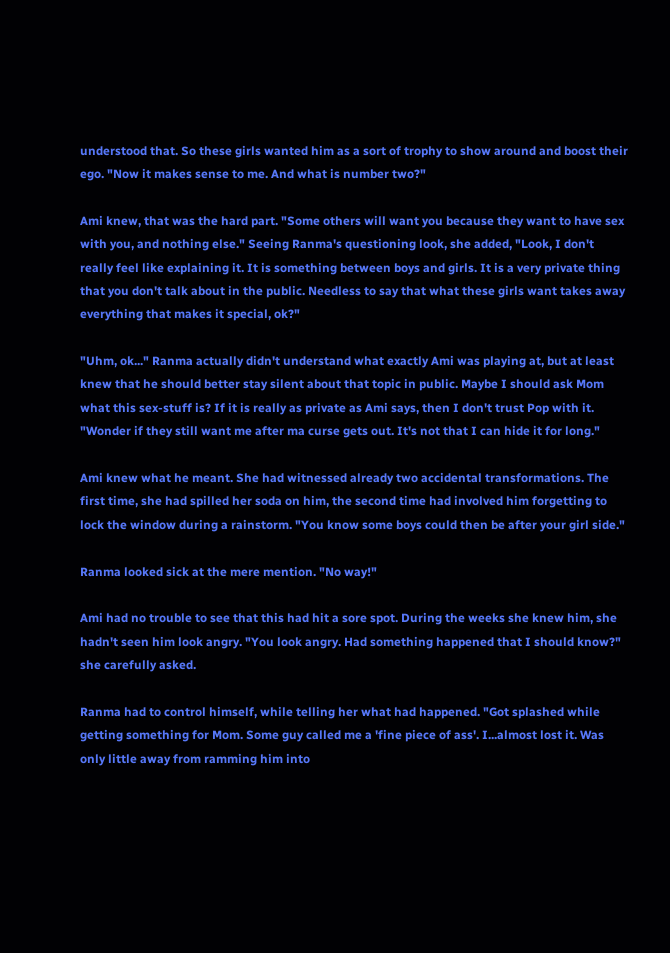understood that. So these girls wanted him as a sort of trophy to show around and boost their ego. "Now it makes sense to me. And what is number two?"

Ami knew, that was the hard part. "Some others will want you because they want to have sex with you, and nothing else." Seeing Ranma's questioning look, she added, "Look, I don't really feel like explaining it. It is something between boys and girls. It is a very private thing that you don't talk about in the public. Needless to say that what these girls want takes away everything that makes it special, ok?"

"Uhm, ok..." Ranma actually didn't understand what exactly Ami was playing at, but at least knew that he should better stay silent about that topic in public. Maybe I should ask Mom what this sex-stuff is? If it is really as private as Ami says, then I don't trust Pop with it. "Wonder if they still want me after ma curse gets out. It's not that I can hide it for long."

Ami knew what he meant. She had witnessed already two accidental transformations. The first time, she had spilled her soda on him, the second time had involved him forgetting to lock the window during a rainstorm. "You know some boys could then be after your girl side."

Ranma looked sick at the mere mention. "No way!"

Ami had no trouble to see that this had hit a sore spot. During the weeks she knew him, she hadn't seen him look angry. "You look angry. Had something happened that I should know?" she carefully asked.

Ranma had to control himself, while telling her what had happened. "Got splashed while getting something for Mom. Some guy called me a 'fine piece of ass'. I...almost lost it. Was only little away from ramming him into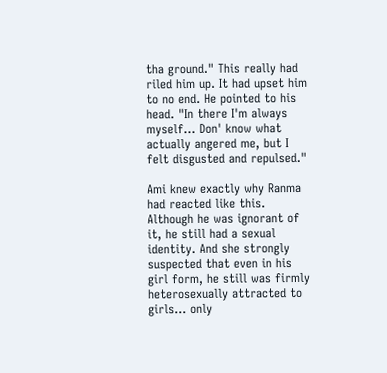tha ground." This really had riled him up. It had upset him to no end. He pointed to his head. "In there I'm always myself... Don' know what actually angered me, but I felt disgusted and repulsed."

Ami knew exactly why Ranma had reacted like this. Although he was ignorant of it, he still had a sexual identity. And she strongly suspected that even in his girl form, he still was firmly heterosexually attracted to girls... only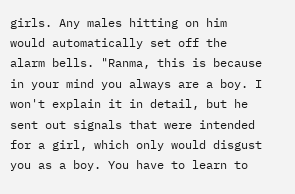girls. Any males hitting on him would automatically set off the alarm bells. "Ranma, this is because in your mind you always are a boy. I won't explain it in detail, but he sent out signals that were intended for a girl, which only would disgust you as a boy. You have to learn to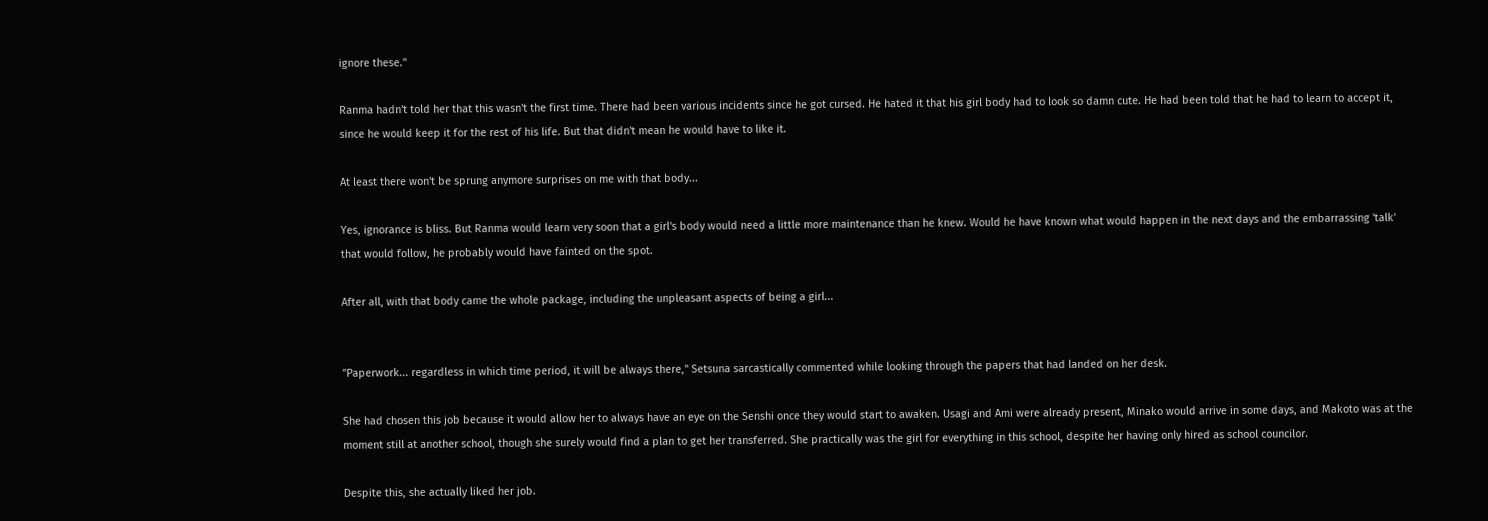ignore these."

Ranma hadn't told her that this wasn't the first time. There had been various incidents since he got cursed. He hated it that his girl body had to look so damn cute. He had been told that he had to learn to accept it, since he would keep it for the rest of his life. But that didn't mean he would have to like it.

At least there won't be sprung anymore surprises on me with that body...

Yes, ignorance is bliss. But Ranma would learn very soon that a girl's body would need a little more maintenance than he knew. Would he have known what would happen in the next days and the embarrassing 'talk' that would follow, he probably would have fainted on the spot.

After all, with that body came the whole package, including the unpleasant aspects of being a girl...


"Paperwork... regardless in which time period, it will be always there," Setsuna sarcastically commented while looking through the papers that had landed on her desk.

She had chosen this job because it would allow her to always have an eye on the Senshi once they would start to awaken. Usagi and Ami were already present, Minako would arrive in some days, and Makoto was at the moment still at another school, though she surely would find a plan to get her transferred. She practically was the girl for everything in this school, despite her having only hired as school councilor.

Despite this, she actually liked her job.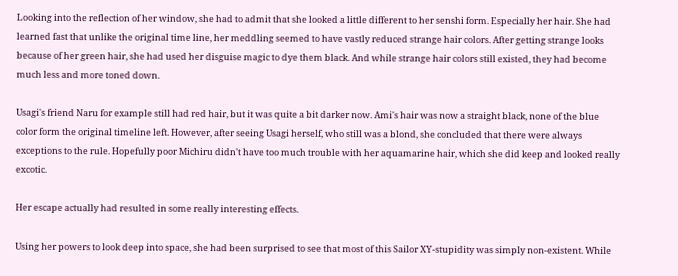Looking into the reflection of her window, she had to admit that she looked a little different to her senshi form. Especially her hair. She had learned fast that unlike the original time line, her meddling seemed to have vastly reduced strange hair colors. After getting strange looks because of her green hair, she had used her disguise magic to dye them black. And while strange hair colors still existed, they had become much less and more toned down.

Usagi's friend Naru for example still had red hair, but it was quite a bit darker now. Ami's hair was now a straight black, none of the blue color form the original timeline left. However, after seeing Usagi herself, who still was a blond, she concluded that there were always exceptions to the rule. Hopefully poor Michiru didn't have too much trouble with her aquamarine hair, which she did keep and looked really excotic.

Her escape actually had resulted in some really interesting effects.

Using her powers to look deep into space, she had been surprised to see that most of this Sailor XY-stupidity was simply non-existent. While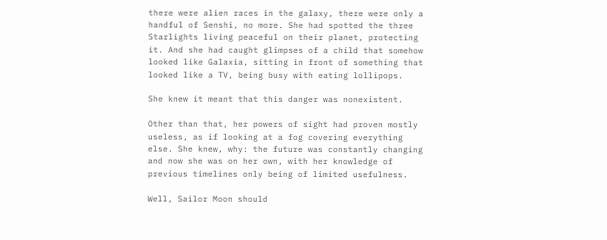there were alien races in the galaxy, there were only a handful of Senshi, no more. She had spotted the three Starlights living peaceful on their planet, protecting it. And she had caught glimpses of a child that somehow looked like Galaxia, sitting in front of something that looked like a TV, being busy with eating lollipops.

She knew it meant that this danger was nonexistent.

Other than that, her powers of sight had proven mostly useless, as if looking at a fog covering everything else. She knew, why: the future was constantly changing and now she was on her own, with her knowledge of previous timelines only being of limited usefulness.

Well, Sailor Moon should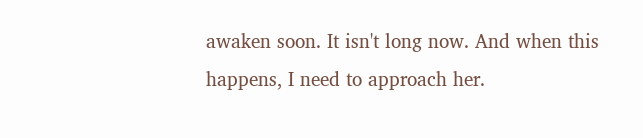awaken soon. It isn't long now. And when this happens, I need to approach her.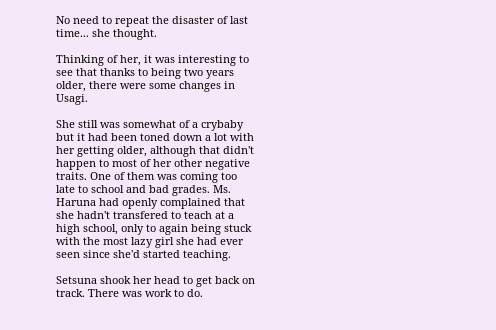No need to repeat the disaster of last time... she thought.

Thinking of her, it was interesting to see that thanks to being two years older, there were some changes in Usagi.

She still was somewhat of a crybaby but it had been toned down a lot with her getting older, although that didn't happen to most of her other negative traits. One of them was coming too late to school and bad grades. Ms. Haruna had openly complained that she hadn't transfered to teach at a high school, only to again being stuck with the most lazy girl she had ever seen since she'd started teaching.

Setsuna shook her head to get back on track. There was work to do.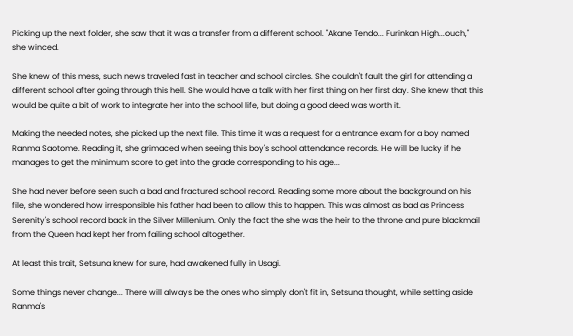Picking up the next folder, she saw that it was a transfer from a different school. "Akane Tendo... Furinkan High...ouch," she winced.

She knew of this mess, such news traveled fast in teacher and school circles. She couldn't fault the girl for attending a different school after going through this hell. She would have a talk with her first thing on her first day. She knew that this would be quite a bit of work to integrate her into the school life, but doing a good deed was worth it.

Making the needed notes, she picked up the next file. This time it was a request for a entrance exam for a boy named Ranma Saotome. Reading it, she grimaced when seeing this boy's school attendance records. He will be lucky if he manages to get the minimum score to get into the grade corresponding to his age...

She had never before seen such a bad and fractured school record. Reading some more about the background on his file, she wondered how irresponsible his father had been to allow this to happen. This was almost as bad as Princess Serenity's school record back in the Silver Millenium. Only the fact the she was the heir to the throne and pure blackmail from the Queen had kept her from failing school altogether.

At least this trait, Setsuna knew for sure, had awakened fully in Usagi.

Some things never change... There will always be the ones who simply don't fit in, Setsuna thought, while setting aside Ranma's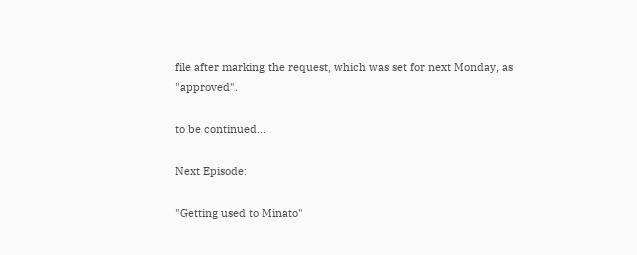file after marking the request, which was set for next Monday, as "approved".

to be continued...

Next Episode:

"Getting used to Minato"